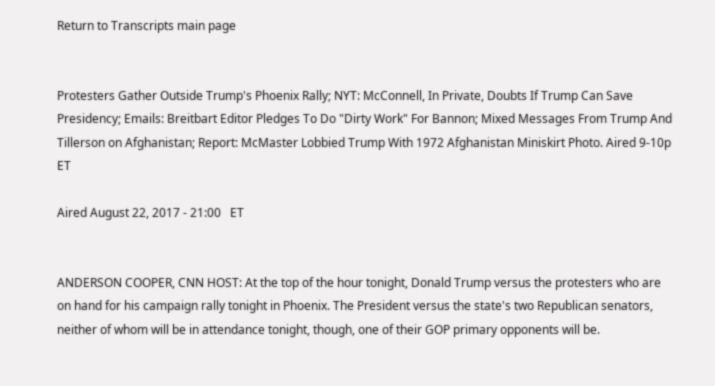Return to Transcripts main page


Protesters Gather Outside Trump's Phoenix Rally; NYT: McConnell, In Private, Doubts If Trump Can Save Presidency; Emails: Breitbart Editor Pledges To Do "Dirty Work" For Bannon; Mixed Messages From Trump And Tillerson on Afghanistan; Report: McMaster Lobbied Trump With 1972 Afghanistan Miniskirt Photo. Aired 9-10p ET

Aired August 22, 2017 - 21:00   ET


ANDERSON COOPER, CNN HOST: At the top of the hour tonight, Donald Trump versus the protesters who are on hand for his campaign rally tonight in Phoenix. The President versus the state's two Republican senators, neither of whom will be in attendance tonight, though, one of their GOP primary opponents will be.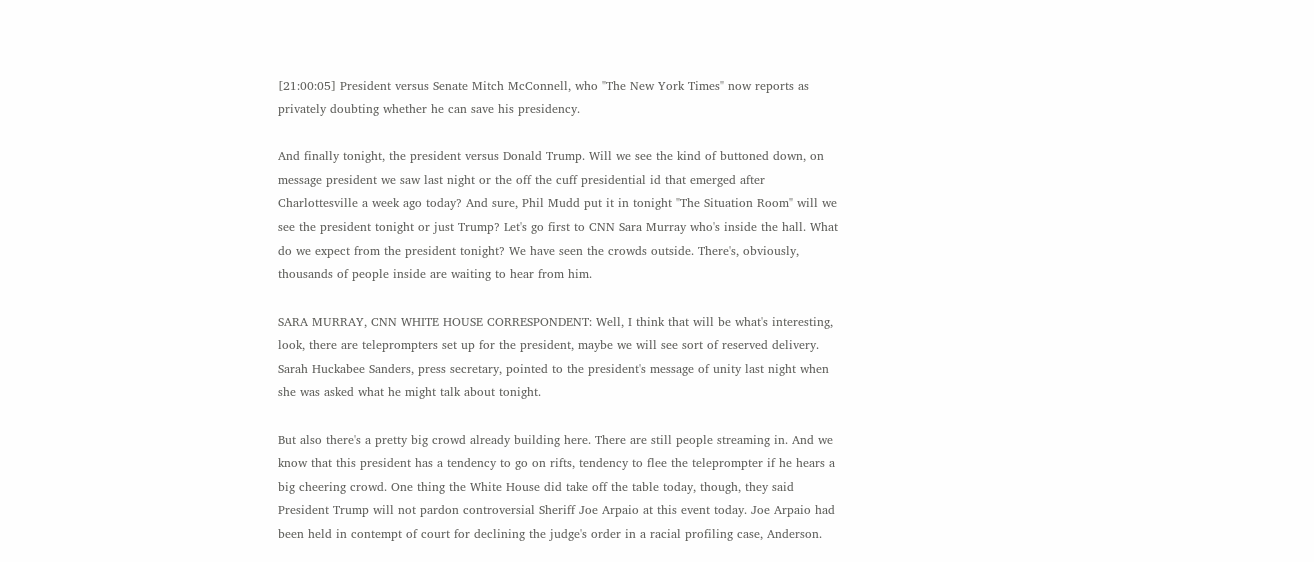[21:00:05] President versus Senate Mitch McConnell, who "The New York Times" now reports as privately doubting whether he can save his presidency.

And finally tonight, the president versus Donald Trump. Will we see the kind of buttoned down, on message president we saw last night or the off the cuff presidential id that emerged after Charlottesville a week ago today? And sure, Phil Mudd put it in tonight "The Situation Room" will we see the president tonight or just Trump? Let's go first to CNN Sara Murray who's inside the hall. What do we expect from the president tonight? We have seen the crowds outside. There's, obviously, thousands of people inside are waiting to hear from him.

SARA MURRAY, CNN WHITE HOUSE CORRESPONDENT: Well, I think that will be what's interesting, look, there are teleprompters set up for the president, maybe we will see sort of reserved delivery. Sarah Huckabee Sanders, press secretary, pointed to the president's message of unity last night when she was asked what he might talk about tonight.

But also there's a pretty big crowd already building here. There are still people streaming in. And we know that this president has a tendency to go on rifts, tendency to flee the teleprompter if he hears a big cheering crowd. One thing the White House did take off the table today, though, they said President Trump will not pardon controversial Sheriff Joe Arpaio at this event today. Joe Arpaio had been held in contempt of court for declining the judge's order in a racial profiling case, Anderson.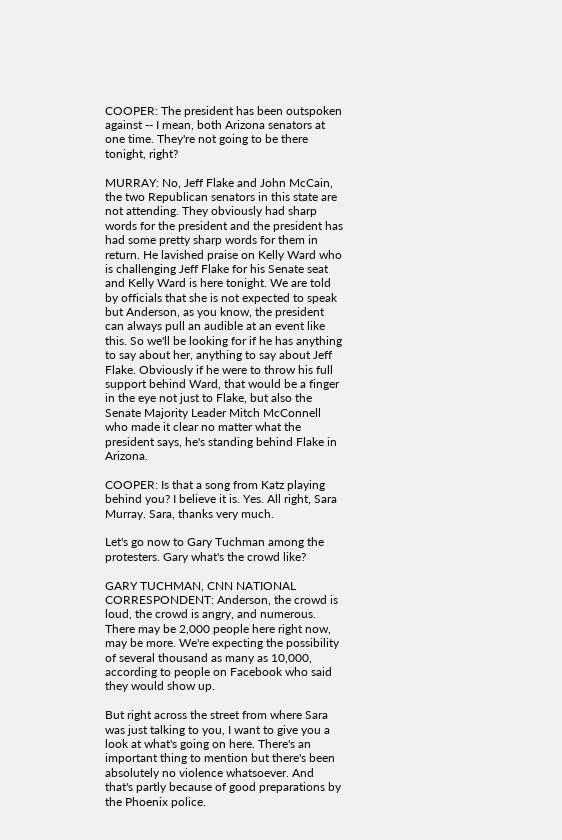COOPER: The president has been outspoken against -- I mean, both Arizona senators at one time. They're not going to be there tonight, right?

MURRAY: No, Jeff Flake and John McCain, the two Republican senators in this state are not attending. They obviously had sharp words for the president and the president has had some pretty sharp words for them in return. He lavished praise on Kelly Ward who is challenging Jeff Flake for his Senate seat and Kelly Ward is here tonight. We are told by officials that she is not expected to speak but Anderson, as you know, the president can always pull an audible at an event like this. So we'll be looking for if he has anything to say about her, anything to say about Jeff Flake. Obviously if he were to throw his full support behind Ward, that would be a finger in the eye not just to Flake, but also the Senate Majority Leader Mitch McConnell who made it clear no matter what the president says, he's standing behind Flake in Arizona.

COOPER: Is that a song from Katz playing behind you? I believe it is. Yes. All right, Sara Murray. Sara, thanks very much.

Let's go now to Gary Tuchman among the protesters. Gary what's the crowd like?

GARY TUCHMAN, CNN NATIONAL CORRESPONDENT: Anderson, the crowd is loud, the crowd is angry, and numerous. There may be 2,000 people here right now, may be more. We're expecting the possibility of several thousand as many as 10,000, according to people on Facebook who said they would show up.

But right across the street from where Sara was just talking to you, I want to give you a look at what's going on here. There's an important thing to mention but there's been absolutely no violence whatsoever. And that's partly because of good preparations by the Phoenix police.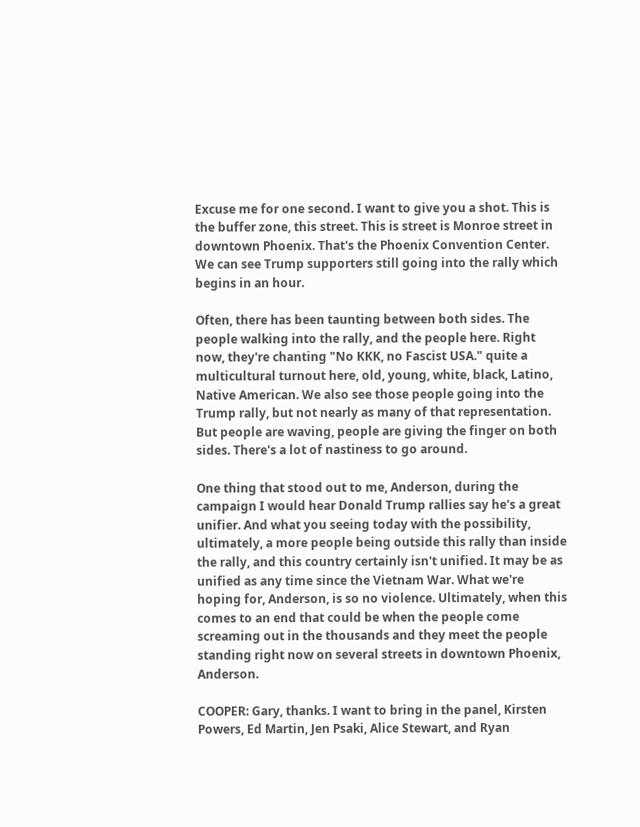Excuse me for one second. I want to give you a shot. This is the buffer zone, this street. This is street is Monroe street in downtown Phoenix. That's the Phoenix Convention Center. We can see Trump supporters still going into the rally which begins in an hour.

Often, there has been taunting between both sides. The people walking into the rally, and the people here. Right now, they're chanting "No KKK, no Fascist USA." quite a multicultural turnout here, old, young, white, black, Latino, Native American. We also see those people going into the Trump rally, but not nearly as many of that representation. But people are waving, people are giving the finger on both sides. There's a lot of nastiness to go around.

One thing that stood out to me, Anderson, during the campaign I would hear Donald Trump rallies say he's a great unifier. And what you seeing today with the possibility, ultimately, a more people being outside this rally than inside the rally, and this country certainly isn't unified. It may be as unified as any time since the Vietnam War. What we're hoping for, Anderson, is so no violence. Ultimately, when this comes to an end that could be when the people come screaming out in the thousands and they meet the people standing right now on several streets in downtown Phoenix, Anderson.

COOPER: Gary, thanks. I want to bring in the panel, Kirsten Powers, Ed Martin, Jen Psaki, Alice Stewart, and Ryan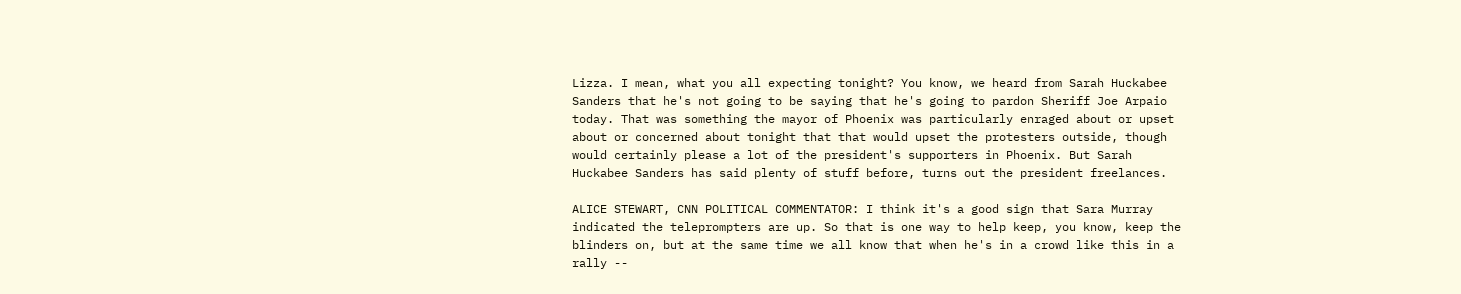Lizza. I mean, what you all expecting tonight? You know, we heard from Sarah Huckabee Sanders that he's not going to be saying that he's going to pardon Sheriff Joe Arpaio today. That was something the mayor of Phoenix was particularly enraged about or upset about or concerned about tonight that that would upset the protesters outside, though would certainly please a lot of the president's supporters in Phoenix. But Sarah Huckabee Sanders has said plenty of stuff before, turns out the president freelances.

ALICE STEWART, CNN POLITICAL COMMENTATOR: I think it's a good sign that Sara Murray indicated the teleprompters are up. So that is one way to help keep, you know, keep the blinders on, but at the same time we all know that when he's in a crowd like this in a rally --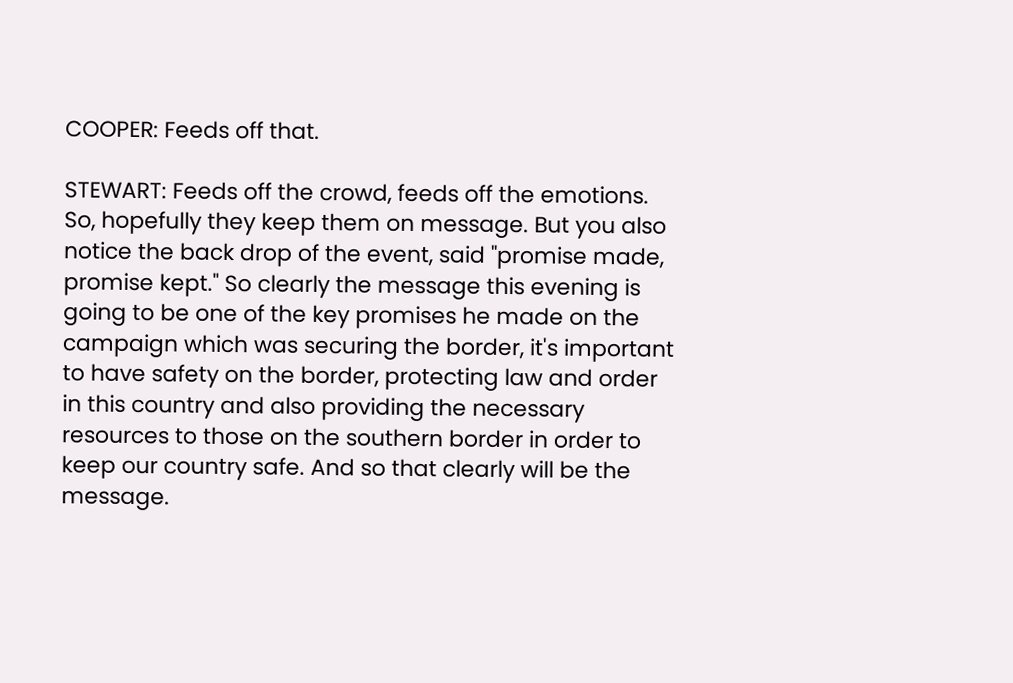COOPER: Feeds off that.

STEWART: Feeds off the crowd, feeds off the emotions. So, hopefully they keep them on message. But you also notice the back drop of the event, said "promise made, promise kept." So clearly the message this evening is going to be one of the key promises he made on the campaign which was securing the border, it's important to have safety on the border, protecting law and order in this country and also providing the necessary resources to those on the southern border in order to keep our country safe. And so that clearly will be the message.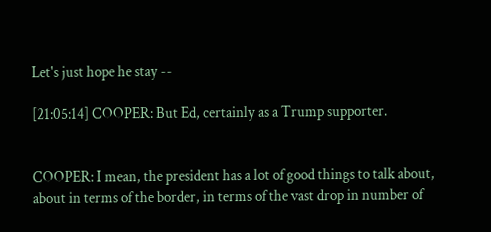Let's just hope he stay --

[21:05:14] COOPER: But Ed, certainly as a Trump supporter.


COOPER: I mean, the president has a lot of good things to talk about, about in terms of the border, in terms of the vast drop in number of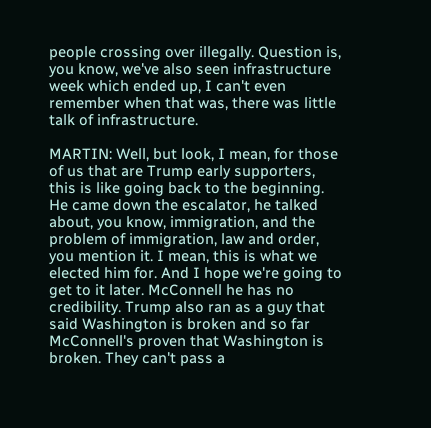people crossing over illegally. Question is, you know, we've also seen infrastructure week which ended up, I can't even remember when that was, there was little talk of infrastructure.

MARTIN: Well, but look, I mean, for those of us that are Trump early supporters, this is like going back to the beginning. He came down the escalator, he talked about, you know, immigration, and the problem of immigration, law and order, you mention it. I mean, this is what we elected him for. And I hope we're going to get to it later. McConnell he has no credibility. Trump also ran as a guy that said Washington is broken and so far McConnell's proven that Washington is broken. They can't pass a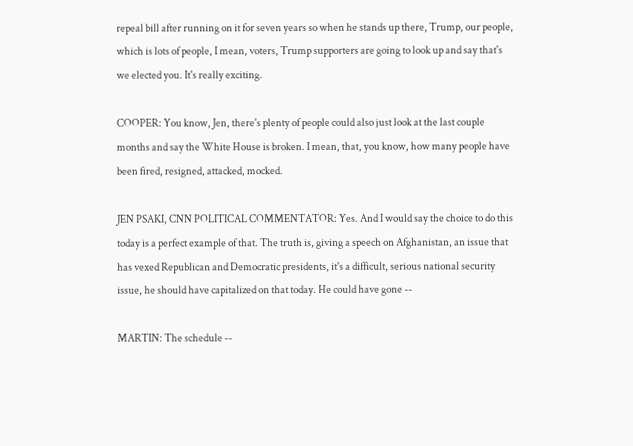repeal bill after running on it for seven years so when he stands up there, Trump, our people, which is lots of people, I mean, voters, Trump supporters are going to look up and say that's we elected you. It's really exciting.

COOPER: You know, Jen, there's plenty of people could also just look at the last couple months and say the White House is broken. I mean, that, you know, how many people have been fired, resigned, attacked, mocked.

JEN PSAKI, CNN POLITICAL COMMENTATOR: Yes. And I would say the choice to do this today is a perfect example of that. The truth is, giving a speech on Afghanistan, an issue that has vexed Republican and Democratic presidents, it's a difficult, serious national security issue, he should have capitalized on that today. He could have gone --

MARTIN: The schedule --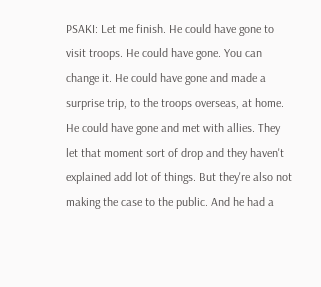PSAKI: Let me finish. He could have gone to visit troops. He could have gone. You can change it. He could have gone and made a surprise trip, to the troops overseas, at home. He could have gone and met with allies. They let that moment sort of drop and they haven't explained add lot of things. But they're also not making the case to the public. And he had a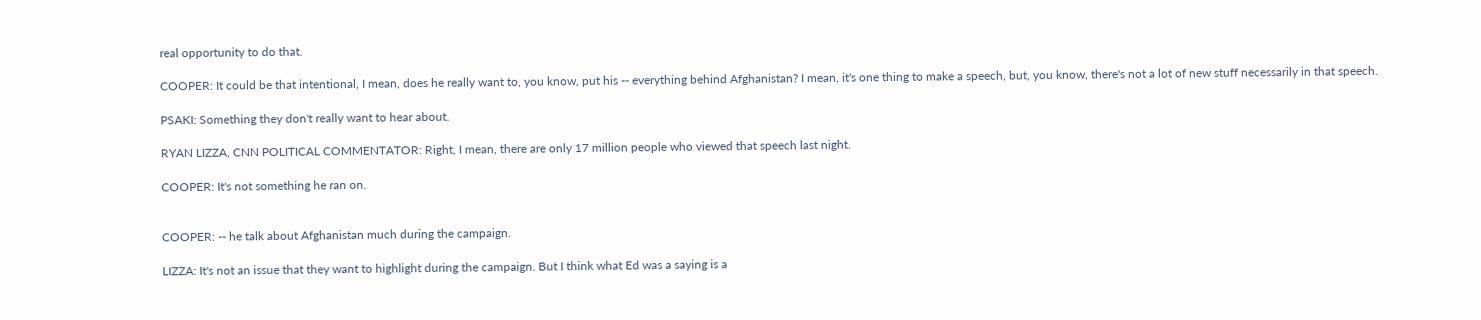real opportunity to do that.

COOPER: It could be that intentional, I mean, does he really want to, you know, put his -- everything behind Afghanistan? I mean, it's one thing to make a speech, but, you know, there's not a lot of new stuff necessarily in that speech.

PSAKI: Something they don't really want to hear about.

RYAN LIZZA, CNN POLITICAL COMMENTATOR: Right, I mean, there are only 17 million people who viewed that speech last night.

COOPER: It's not something he ran on.


COOPER: -- he talk about Afghanistan much during the campaign.

LIZZA: It's not an issue that they want to highlight during the campaign. But I think what Ed was a saying is a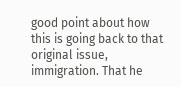good point about how this is going back to that original issue, immigration. That he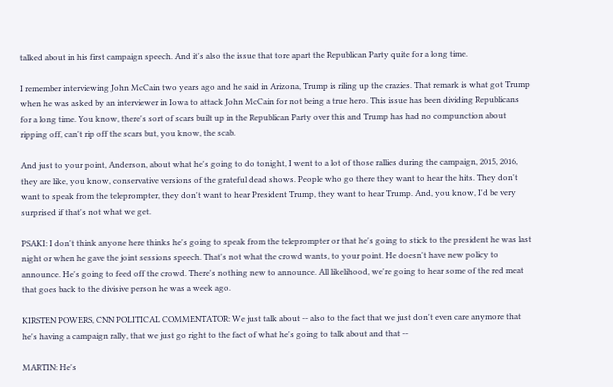talked about in his first campaign speech. And it's also the issue that tore apart the Republican Party quite for a long time.

I remember interviewing John McCain two years ago and he said in Arizona, Trump is riling up the crazies. That remark is what got Trump when he was asked by an interviewer in Iowa to attack John McCain for not being a true hero. This issue has been dividing Republicans for a long time. You know, there's sort of scars built up in the Republican Party over this and Trump has had no compunction about ripping off, can't rip off the scars but, you know, the scab.

And just to your point, Anderson, about what he's going to do tonight, I went to a lot of those rallies during the campaign, 2015, 2016, they are like, you know, conservative versions of the grateful dead shows. People who go there they want to hear the hits. They don't want to speak from the teleprompter, they don't want to hear President Trump, they want to hear Trump. And, you know, I'd be very surprised if that's not what we get.

PSAKI: I don't think anyone here thinks he's going to speak from the teleprompter or that he's going to stick to the president he was last night or when he gave the joint sessions speech. That's not what the crowd wants, to your point. He doesn't have new policy to announce. He's going to feed off the crowd. There's nothing new to announce. All likelihood, we're going to hear some of the red meat that goes back to the divisive person he was a week ago.

KIRSTEN POWERS, CNN POLITICAL COMMENTATOR: We just talk about -- also to the fact that we just don't even care anymore that he's having a campaign rally, that we just go right to the fact of what he's going to talk about and that --

MARTIN: He's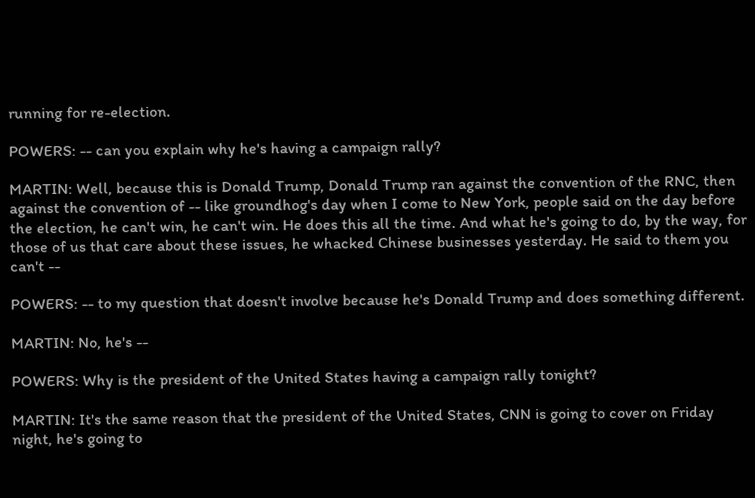running for re-election.

POWERS: -- can you explain why he's having a campaign rally?

MARTIN: Well, because this is Donald Trump, Donald Trump ran against the convention of the RNC, then against the convention of -- like groundhog's day when I come to New York, people said on the day before the election, he can't win, he can't win. He does this all the time. And what he's going to do, by the way, for those of us that care about these issues, he whacked Chinese businesses yesterday. He said to them you can't --

POWERS: -- to my question that doesn't involve because he's Donald Trump and does something different.

MARTIN: No, he's --

POWERS: Why is the president of the United States having a campaign rally tonight?

MARTIN: It's the same reason that the president of the United States, CNN is going to cover on Friday night, he's going to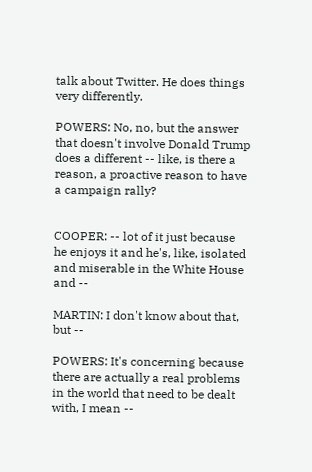talk about Twitter. He does things very differently.

POWERS: No, no, but the answer that doesn't involve Donald Trump does a different -- like, is there a reason, a proactive reason to have a campaign rally?


COOPER: -- lot of it just because he enjoys it and he's, like, isolated and miserable in the White House and --

MARTIN: I don't know about that, but --

POWERS: It's concerning because there are actually a real problems in the world that need to be dealt with, I mean --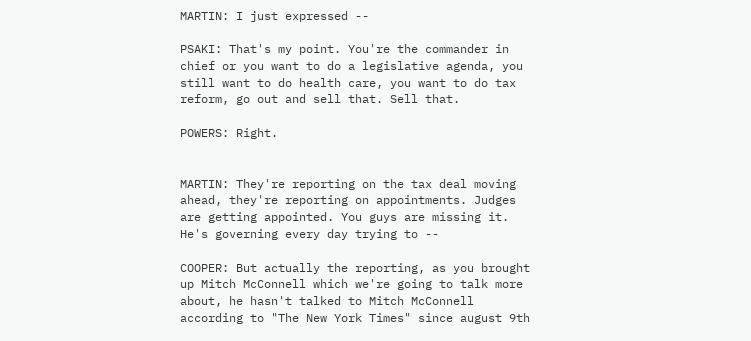MARTIN: I just expressed --

PSAKI: That's my point. You're the commander in chief or you want to do a legislative agenda, you still want to do health care, you want to do tax reform, go out and sell that. Sell that.

POWERS: Right.


MARTIN: They're reporting on the tax deal moving ahead, they're reporting on appointments. Judges are getting appointed. You guys are missing it. He's governing every day trying to --

COOPER: But actually the reporting, as you brought up Mitch McConnell which we're going to talk more about, he hasn't talked to Mitch McConnell according to "The New York Times" since august 9th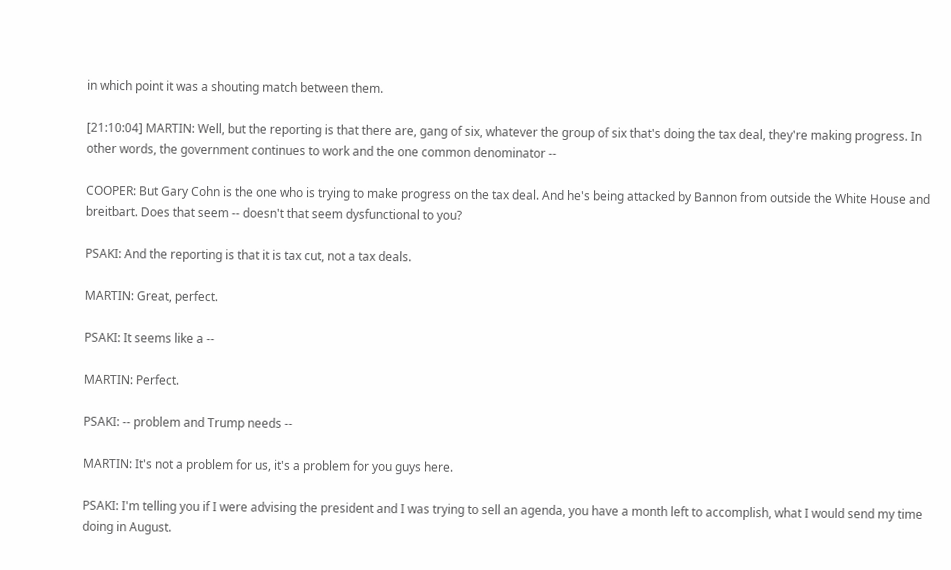in which point it was a shouting match between them.

[21:10:04] MARTIN: Well, but the reporting is that there are, gang of six, whatever the group of six that's doing the tax deal, they're making progress. In other words, the government continues to work and the one common denominator --

COOPER: But Gary Cohn is the one who is trying to make progress on the tax deal. And he's being attacked by Bannon from outside the White House and breitbart. Does that seem -- doesn't that seem dysfunctional to you?

PSAKI: And the reporting is that it is tax cut, not a tax deals.

MARTIN: Great, perfect.

PSAKI: It seems like a --

MARTIN: Perfect.

PSAKI: -- problem and Trump needs --

MARTIN: It's not a problem for us, it's a problem for you guys here.

PSAKI: I'm telling you if I were advising the president and I was trying to sell an agenda, you have a month left to accomplish, what I would send my time doing in August.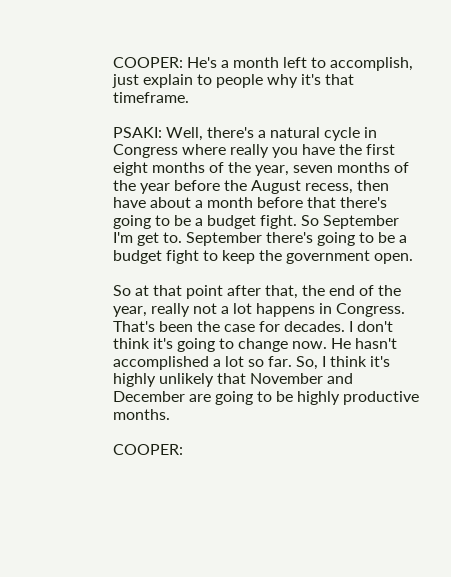COOPER: He's a month left to accomplish, just explain to people why it's that timeframe.

PSAKI: Well, there's a natural cycle in Congress where really you have the first eight months of the year, seven months of the year before the August recess, then have about a month before that there's going to be a budget fight. So September I'm get to. September there's going to be a budget fight to keep the government open.

So at that point after that, the end of the year, really not a lot happens in Congress. That's been the case for decades. I don't think it's going to change now. He hasn't accomplished a lot so far. So, I think it's highly unlikely that November and December are going to be highly productive months.

COOPER: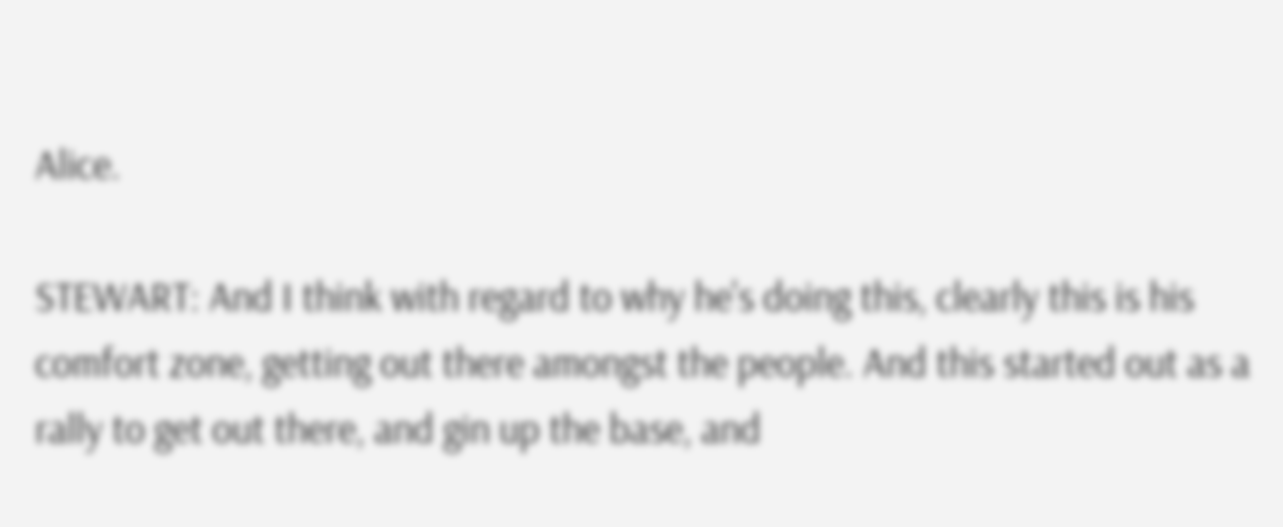Alice.

STEWART: And I think with regard to why he's doing this, clearly this is his comfort zone, getting out there amongst the people. And this started out as a rally to get out there, and gin up the base, and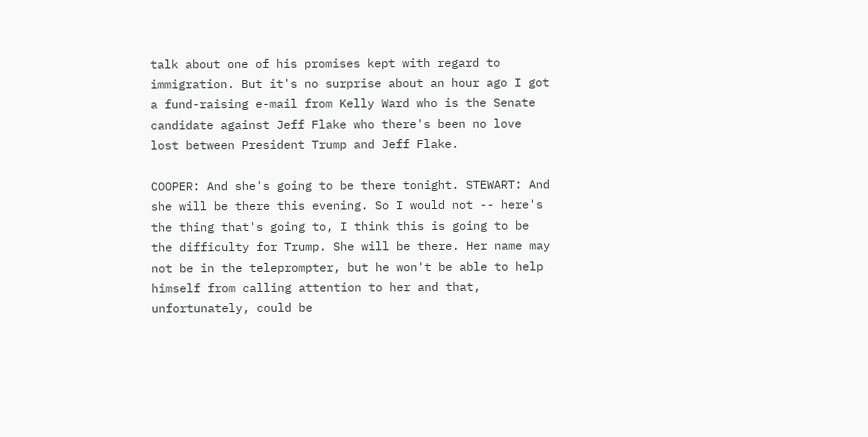talk about one of his promises kept with regard to immigration. But it's no surprise about an hour ago I got a fund-raising e-mail from Kelly Ward who is the Senate candidate against Jeff Flake who there's been no love lost between President Trump and Jeff Flake.

COOPER: And she's going to be there tonight. STEWART: And she will be there this evening. So I would not -- here's the thing that's going to, I think this is going to be the difficulty for Trump. She will be there. Her name may not be in the teleprompter, but he won't be able to help himself from calling attention to her and that, unfortunately, could be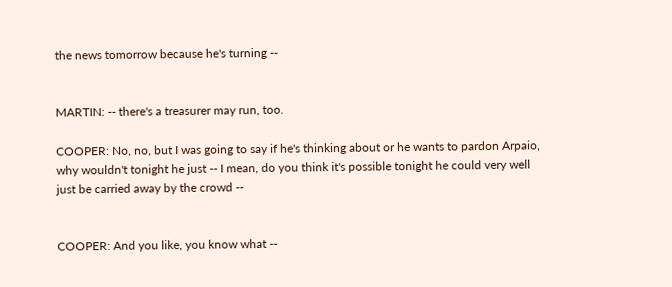the news tomorrow because he's turning --


MARTIN: -- there's a treasurer may run, too.

COOPER: No, no, but I was going to say if he's thinking about or he wants to pardon Arpaio, why wouldn't tonight he just -- I mean, do you think it's possible tonight he could very well just be carried away by the crowd --


COOPER: And you like, you know what --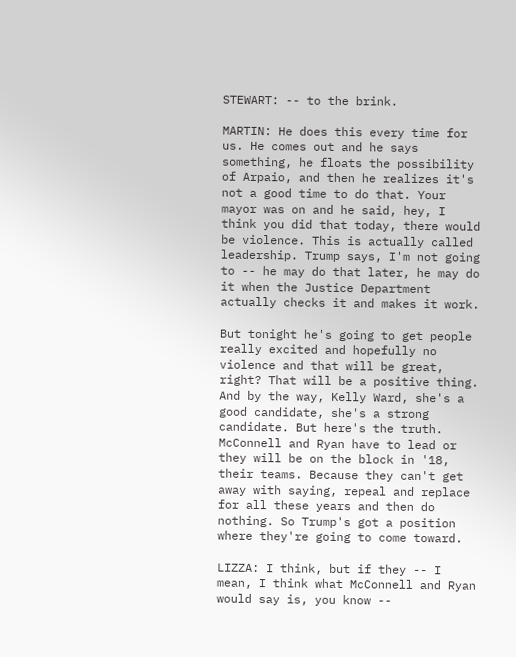STEWART: -- to the brink.

MARTIN: He does this every time for us. He comes out and he says something, he floats the possibility of Arpaio, and then he realizes it's not a good time to do that. Your mayor was on and he said, hey, I think you did that today, there would be violence. This is actually called leadership. Trump says, I'm not going to -- he may do that later, he may do it when the Justice Department actually checks it and makes it work.

But tonight he's going to get people really excited and hopefully no violence and that will be great, right? That will be a positive thing. And by the way, Kelly Ward, she's a good candidate, she's a strong candidate. But here's the truth. McConnell and Ryan have to lead or they will be on the block in '18, their teams. Because they can't get away with saying, repeal and replace for all these years and then do nothing. So Trump's got a position where they're going to come toward.

LIZZA: I think, but if they -- I mean, I think what McConnell and Ryan would say is, you know --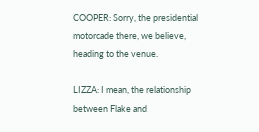COOPER: Sorry, the presidential motorcade there, we believe, heading to the venue.

LIZZA: I mean, the relationship between Flake and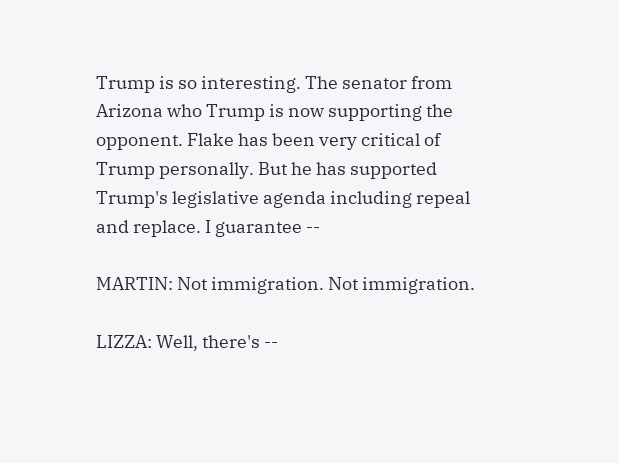Trump is so interesting. The senator from Arizona who Trump is now supporting the opponent. Flake has been very critical of Trump personally. But he has supported Trump's legislative agenda including repeal and replace. I guarantee --

MARTIN: Not immigration. Not immigration.

LIZZA: Well, there's --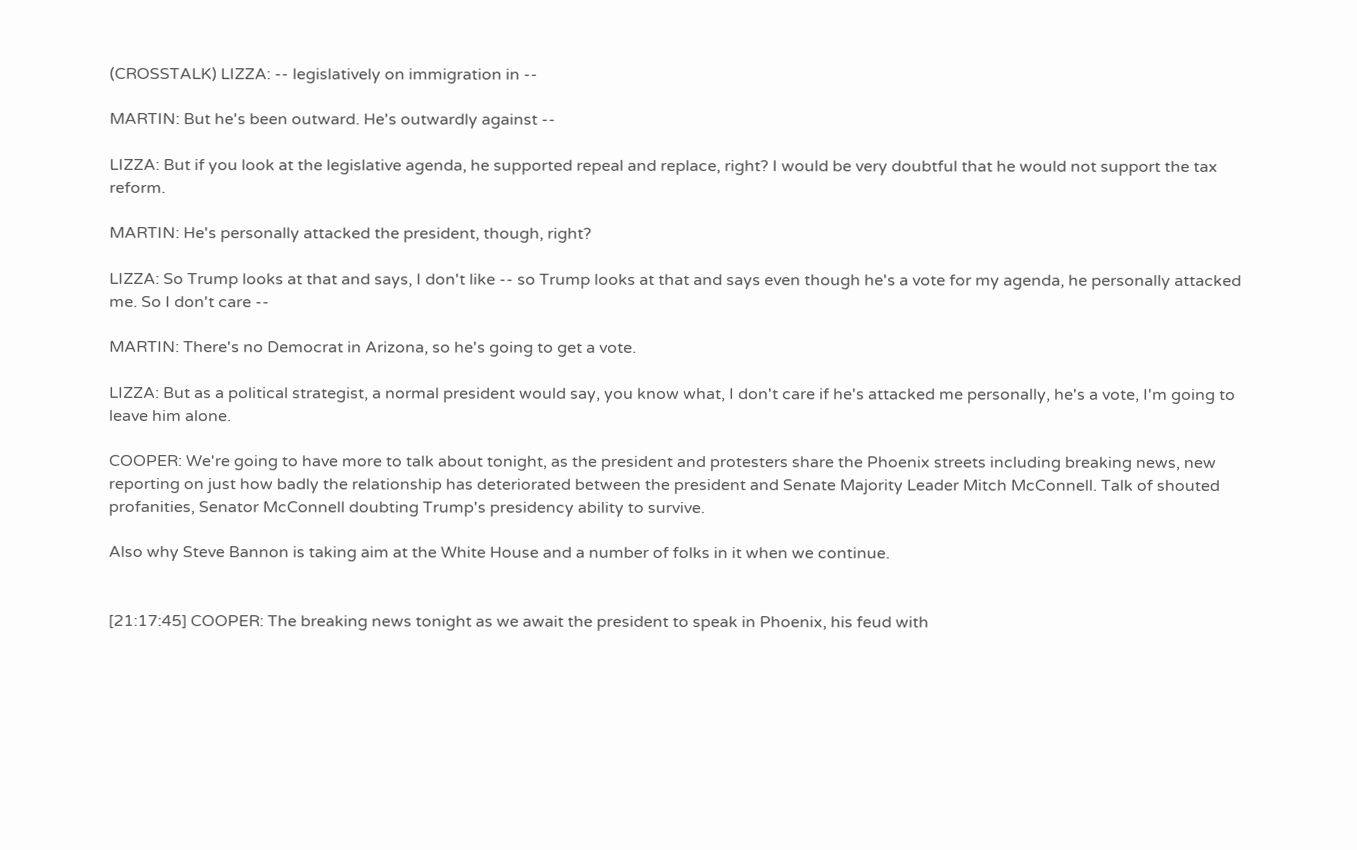(CROSSTALK) LIZZA: -- legislatively on immigration in --

MARTIN: But he's been outward. He's outwardly against --

LIZZA: But if you look at the legislative agenda, he supported repeal and replace, right? I would be very doubtful that he would not support the tax reform.

MARTIN: He's personally attacked the president, though, right?

LIZZA: So Trump looks at that and says, I don't like -- so Trump looks at that and says even though he's a vote for my agenda, he personally attacked me. So I don't care --

MARTIN: There's no Democrat in Arizona, so he's going to get a vote.

LIZZA: But as a political strategist, a normal president would say, you know what, I don't care if he's attacked me personally, he's a vote, I'm going to leave him alone.

COOPER: We're going to have more to talk about tonight, as the president and protesters share the Phoenix streets including breaking news, new reporting on just how badly the relationship has deteriorated between the president and Senate Majority Leader Mitch McConnell. Talk of shouted profanities, Senator McConnell doubting Trump's presidency ability to survive.

Also why Steve Bannon is taking aim at the White House and a number of folks in it when we continue.


[21:17:45] COOPER: The breaking news tonight as we await the president to speak in Phoenix, his feud with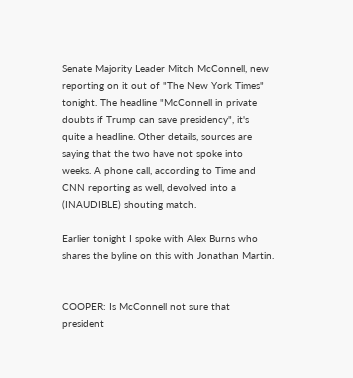Senate Majority Leader Mitch McConnell, new reporting on it out of "The New York Times" tonight. The headline "McConnell in private doubts if Trump can save presidency", it's quite a headline. Other details, sources are saying that the two have not spoke into weeks. A phone call, according to Time and CNN reporting as well, devolved into a (INAUDIBLE) shouting match.

Earlier tonight I spoke with Alex Burns who shares the byline on this with Jonathan Martin.


COOPER: Is McConnell not sure that president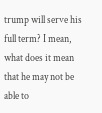trump will serve his full term? I mean, what does it mean that he may not be able to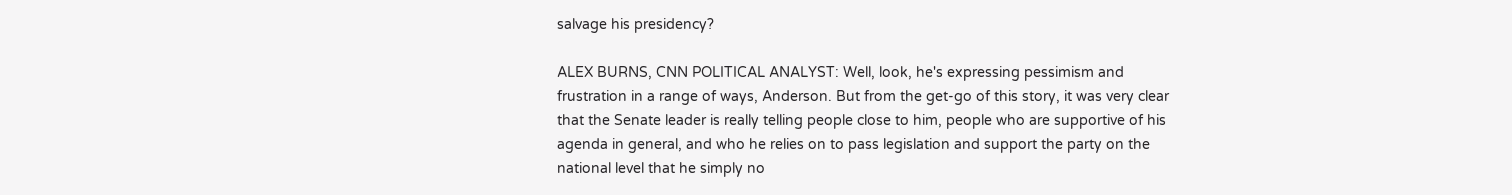salvage his presidency?

ALEX BURNS, CNN POLITICAL ANALYST: Well, look, he's expressing pessimism and frustration in a range of ways, Anderson. But from the get-go of this story, it was very clear that the Senate leader is really telling people close to him, people who are supportive of his agenda in general, and who he relies on to pass legislation and support the party on the national level that he simply no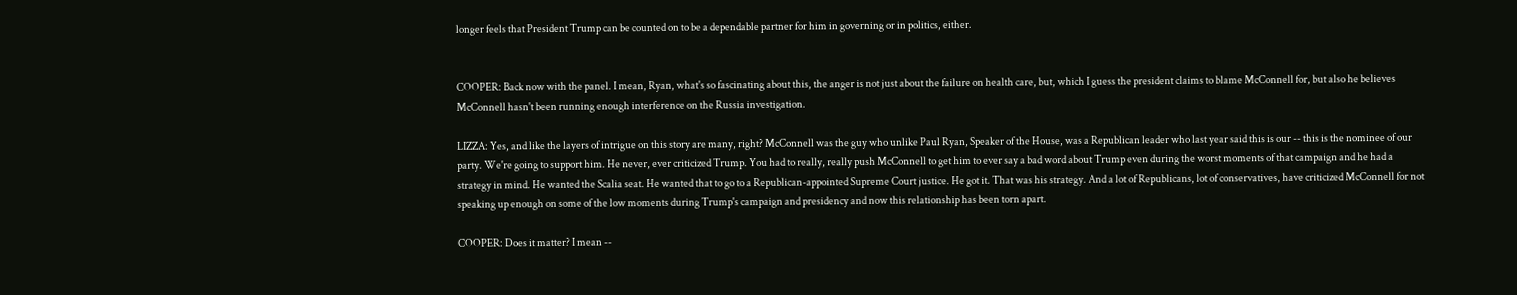longer feels that President Trump can be counted on to be a dependable partner for him in governing or in politics, either.


COOPER: Back now with the panel. I mean, Ryan, what's so fascinating about this, the anger is not just about the failure on health care, but, which I guess the president claims to blame McConnell for, but also he believes McConnell hasn't been running enough interference on the Russia investigation.

LIZZA: Yes, and like the layers of intrigue on this story are many, right? McConnell was the guy who unlike Paul Ryan, Speaker of the House, was a Republican leader who last year said this is our -- this is the nominee of our party. We're going to support him. He never, ever criticized Trump. You had to really, really push McConnell to get him to ever say a bad word about Trump even during the worst moments of that campaign and he had a strategy in mind. He wanted the Scalia seat. He wanted that to go to a Republican-appointed Supreme Court justice. He got it. That was his strategy. And a lot of Republicans, lot of conservatives, have criticized McConnell for not speaking up enough on some of the low moments during Trump's campaign and presidency and now this relationship has been torn apart.

COOPER: Does it matter? I mean --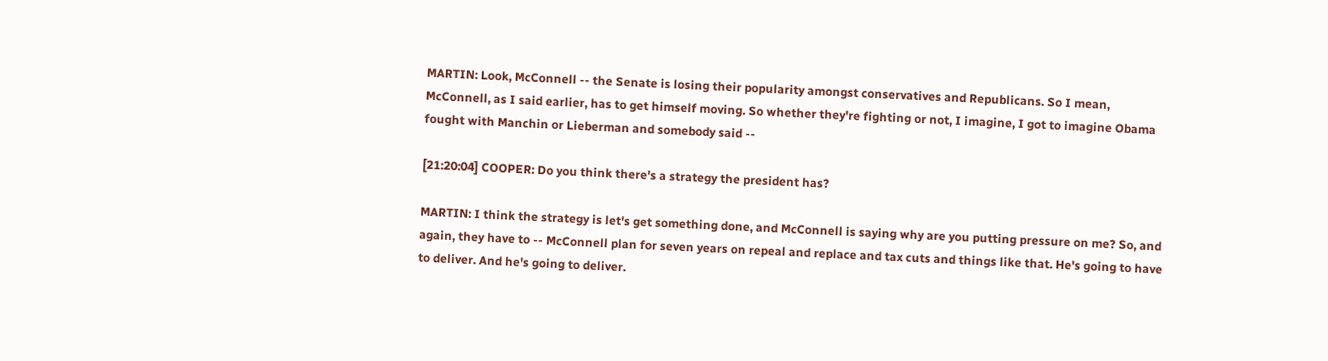MARTIN: Look, McConnell -- the Senate is losing their popularity amongst conservatives and Republicans. So I mean, McConnell, as I said earlier, has to get himself moving. So whether they're fighting or not, I imagine, I got to imagine Obama fought with Manchin or Lieberman and somebody said --

[21:20:04] COOPER: Do you think there's a strategy the president has?

MARTIN: I think the strategy is let's get something done, and McConnell is saying why are you putting pressure on me? So, and again, they have to -- McConnell plan for seven years on repeal and replace and tax cuts and things like that. He's going to have to deliver. And he's going to deliver.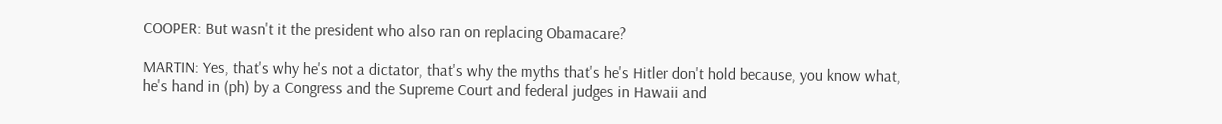COOPER: But wasn't it the president who also ran on replacing Obamacare?

MARTIN: Yes, that's why he's not a dictator, that's why the myths that's he's Hitler don't hold because, you know what, he's hand in (ph) by a Congress and the Supreme Court and federal judges in Hawaii and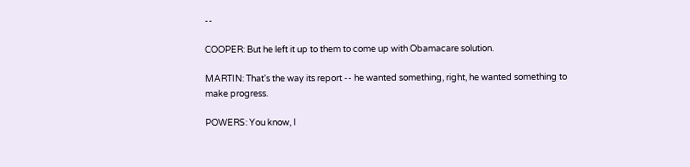--

COOPER: But he left it up to them to come up with Obamacare solution.

MARTIN: That's the way its report -- he wanted something, right, he wanted something to make progress.

POWERS: You know, I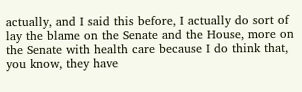actually, and I said this before, I actually do sort of lay the blame on the Senate and the House, more on the Senate with health care because I do think that, you know, they have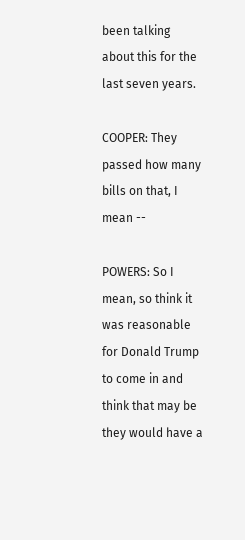been talking about this for the last seven years.

COOPER: They passed how many bills on that, I mean --

POWERS: So I mean, so think it was reasonable for Donald Trump to come in and think that may be they would have a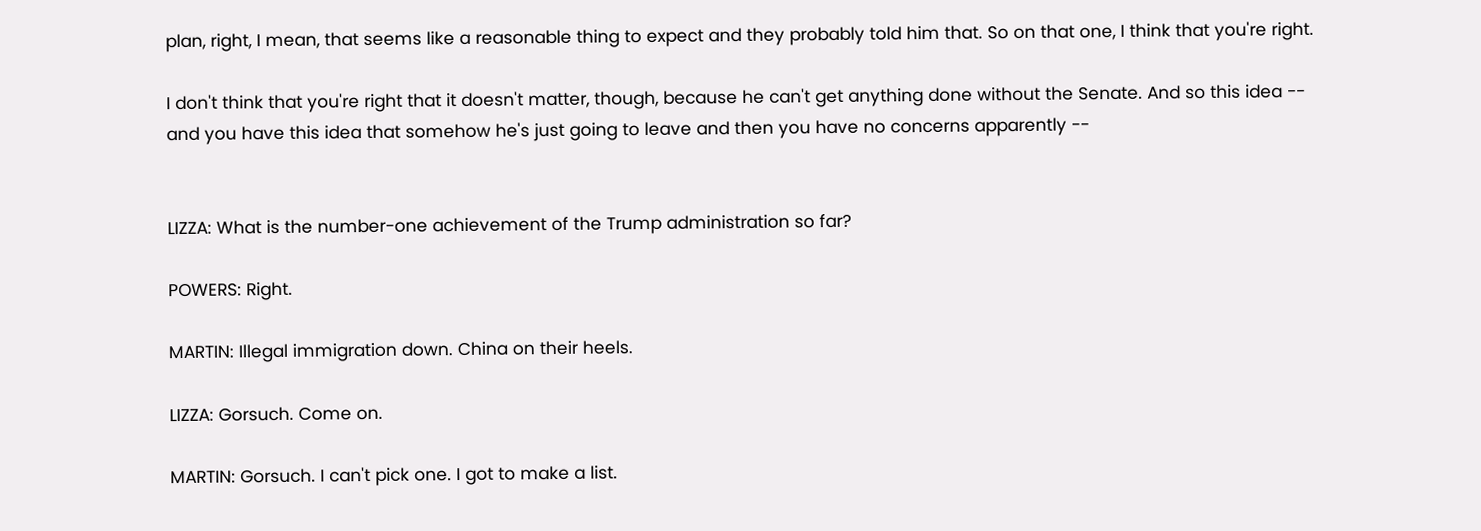plan, right, I mean, that seems like a reasonable thing to expect and they probably told him that. So on that one, I think that you're right.

I don't think that you're right that it doesn't matter, though, because he can't get anything done without the Senate. And so this idea -- and you have this idea that somehow he's just going to leave and then you have no concerns apparently --


LIZZA: What is the number-one achievement of the Trump administration so far?

POWERS: Right.

MARTIN: Illegal immigration down. China on their heels.

LIZZA: Gorsuch. Come on.

MARTIN: Gorsuch. I can't pick one. I got to make a list.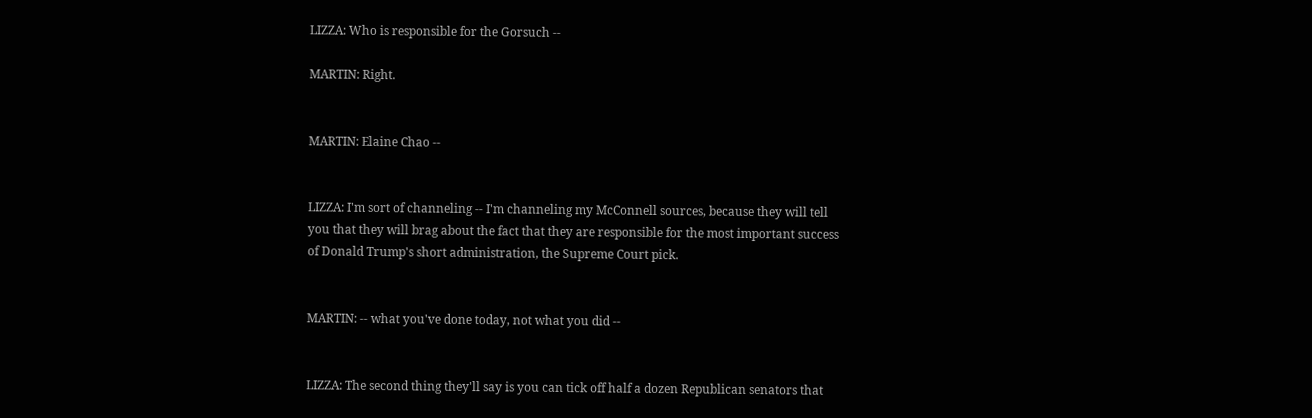LIZZA: Who is responsible for the Gorsuch --

MARTIN: Right.


MARTIN: Elaine Chao --


LIZZA: I'm sort of channeling -- I'm channeling my McConnell sources, because they will tell you that they will brag about the fact that they are responsible for the most important success of Donald Trump's short administration, the Supreme Court pick.


MARTIN: -- what you've done today, not what you did --


LIZZA: The second thing they'll say is you can tick off half a dozen Republican senators that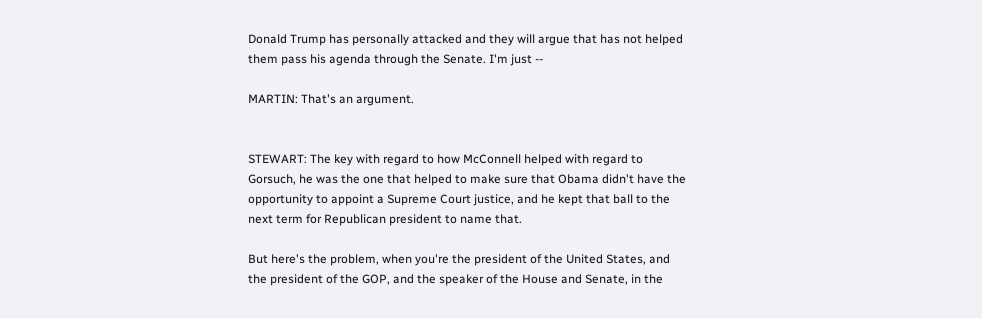Donald Trump has personally attacked and they will argue that has not helped them pass his agenda through the Senate. I'm just --

MARTIN: That's an argument.


STEWART: The key with regard to how McConnell helped with regard to Gorsuch, he was the one that helped to make sure that Obama didn't have the opportunity to appoint a Supreme Court justice, and he kept that ball to the next term for Republican president to name that.

But here's the problem, when you're the president of the United States, and the president of the GOP, and the speaker of the House and Senate, in the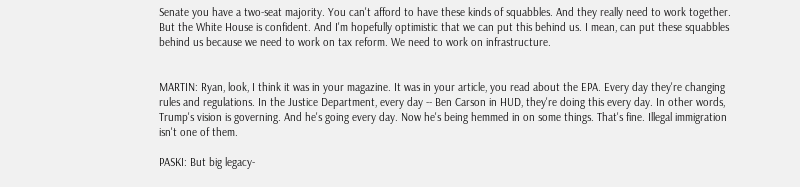Senate you have a two-seat majority. You can't afford to have these kinds of squabbles. And they really need to work together. But the White House is confident. And I'm hopefully optimistic that we can put this behind us. I mean, can put these squabbles behind us because we need to work on tax reform. We need to work on infrastructure.


MARTIN: Ryan, look, I think it was in your magazine. It was in your article, you read about the EPA. Every day they're changing rules and regulations. In the Justice Department, every day -- Ben Carson in HUD, they're doing this every day. In other words, Trump's vision is governing. And he's going every day. Now he's being hemmed in on some things. That's fine. Illegal immigration isn't one of them.

PASKI: But big legacy-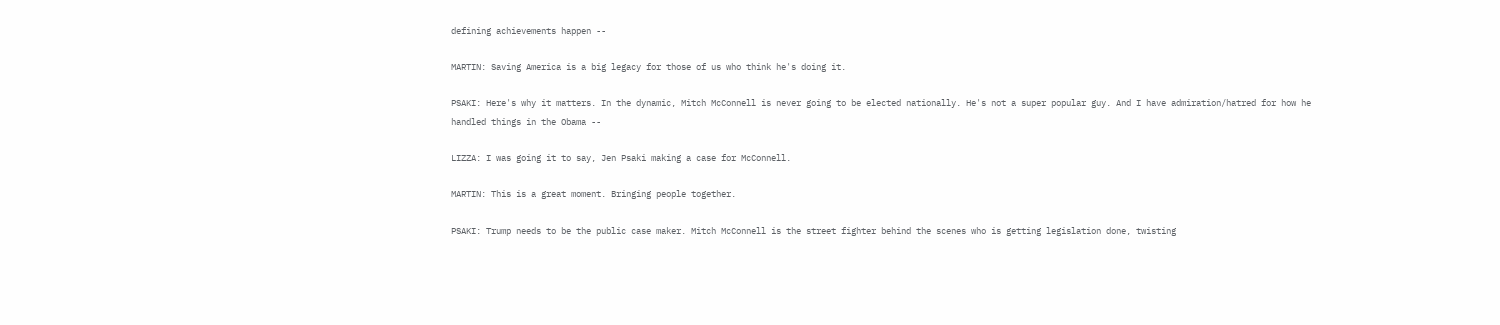defining achievements happen --

MARTIN: Saving America is a big legacy for those of us who think he's doing it.

PSAKI: Here's why it matters. In the dynamic, Mitch McConnell is never going to be elected nationally. He's not a super popular guy. And I have admiration/hatred for how he handled things in the Obama --

LIZZA: I was going it to say, Jen Psaki making a case for McConnell.

MARTIN: This is a great moment. Bringing people together.

PSAKI: Trump needs to be the public case maker. Mitch McConnell is the street fighter behind the scenes who is getting legislation done, twisting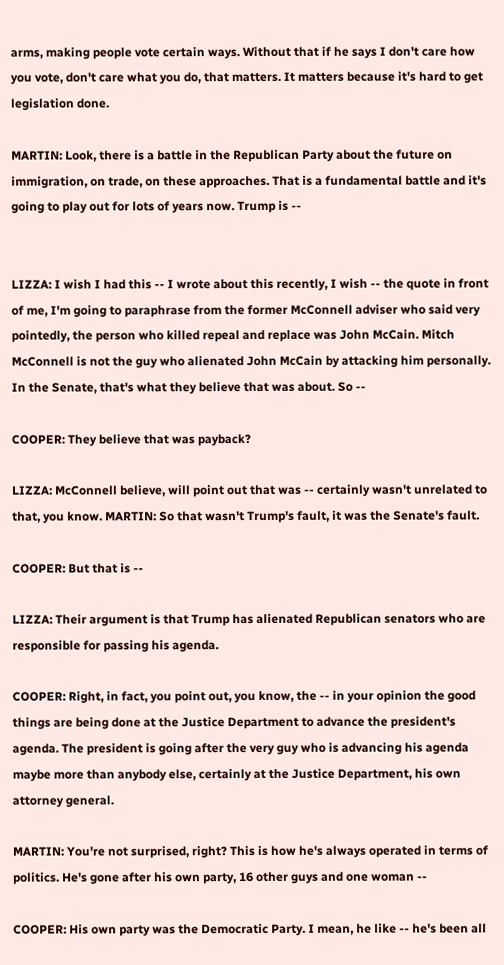arms, making people vote certain ways. Without that if he says I don't care how you vote, don't care what you do, that matters. It matters because it's hard to get legislation done.

MARTIN: Look, there is a battle in the Republican Party about the future on immigration, on trade, on these approaches. That is a fundamental battle and it's going to play out for lots of years now. Trump is --


LIZZA: I wish I had this -- I wrote about this recently, I wish -- the quote in front of me, I'm going to paraphrase from the former McConnell adviser who said very pointedly, the person who killed repeal and replace was John McCain. Mitch McConnell is not the guy who alienated John McCain by attacking him personally. In the Senate, that's what they believe that was about. So --

COOPER: They believe that was payback?

LIZZA: McConnell believe, will point out that was -- certainly wasn't unrelated to that, you know. MARTIN: So that wasn't Trump's fault, it was the Senate's fault.

COOPER: But that is --

LIZZA: Their argument is that Trump has alienated Republican senators who are responsible for passing his agenda.

COOPER: Right, in fact, you point out, you know, the -- in your opinion the good things are being done at the Justice Department to advance the president's agenda. The president is going after the very guy who is advancing his agenda maybe more than anybody else, certainly at the Justice Department, his own attorney general.

MARTIN: You're not surprised, right? This is how he's always operated in terms of politics. He's gone after his own party, 16 other guys and one woman --

COOPER: His own party was the Democratic Party. I mean, he like -- he's been all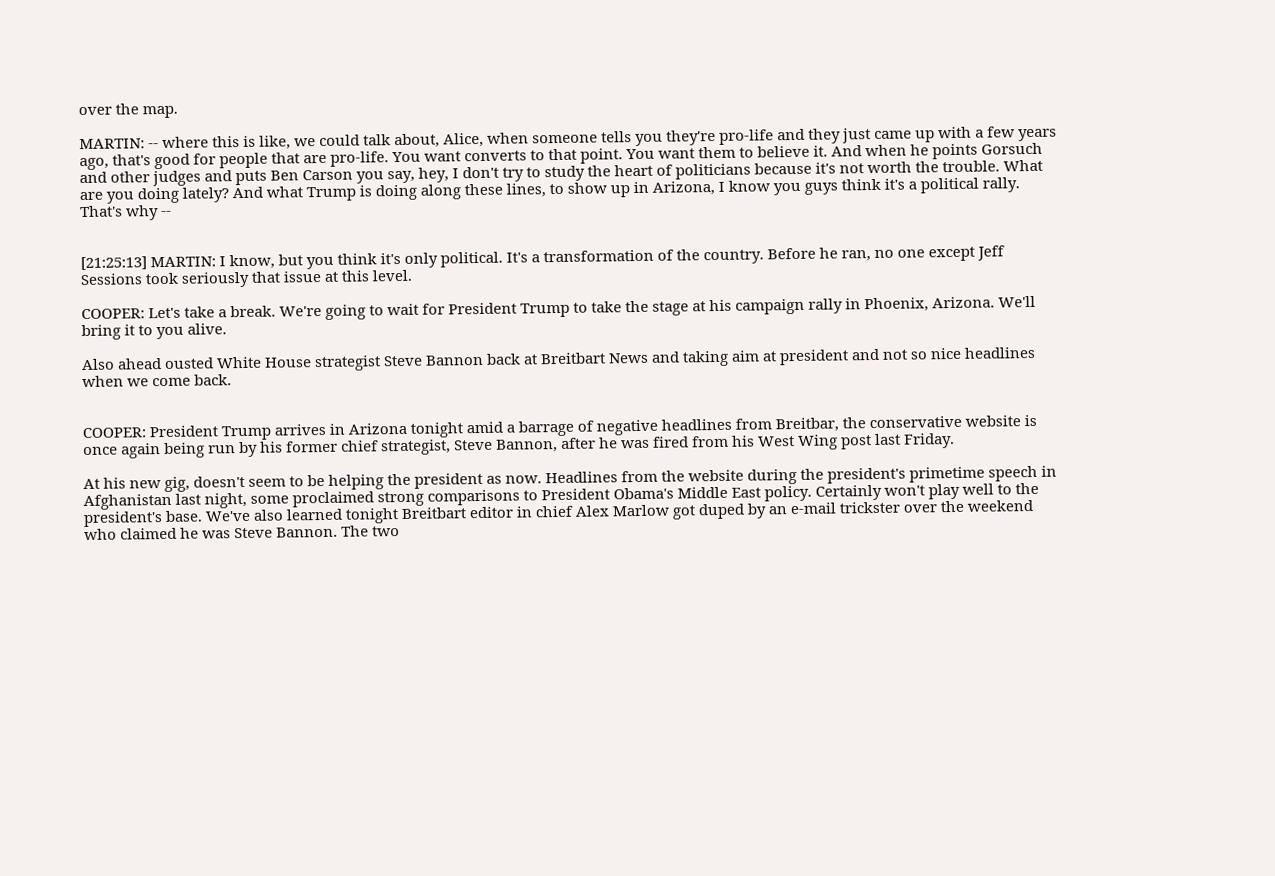over the map.

MARTIN: -- where this is like, we could talk about, Alice, when someone tells you they're pro-life and they just came up with a few years ago, that's good for people that are pro-life. You want converts to that point. You want them to believe it. And when he points Gorsuch and other judges and puts Ben Carson you say, hey, I don't try to study the heart of politicians because it's not worth the trouble. What are you doing lately? And what Trump is doing along these lines, to show up in Arizona, I know you guys think it's a political rally. That's why --


[21:25:13] MARTIN: I know, but you think it's only political. It's a transformation of the country. Before he ran, no one except Jeff Sessions took seriously that issue at this level.

COOPER: Let's take a break. We're going to wait for President Trump to take the stage at his campaign rally in Phoenix, Arizona. We'll bring it to you alive.

Also ahead ousted White House strategist Steve Bannon back at Breitbart News and taking aim at president and not so nice headlines when we come back.


COOPER: President Trump arrives in Arizona tonight amid a barrage of negative headlines from Breitbar, the conservative website is once again being run by his former chief strategist, Steve Bannon, after he was fired from his West Wing post last Friday.

At his new gig, doesn't seem to be helping the president as now. Headlines from the website during the president's primetime speech in Afghanistan last night, some proclaimed strong comparisons to President Obama's Middle East policy. Certainly won't play well to the president's base. We've also learned tonight Breitbart editor in chief Alex Marlow got duped by an e-mail trickster over the weekend who claimed he was Steve Bannon. The two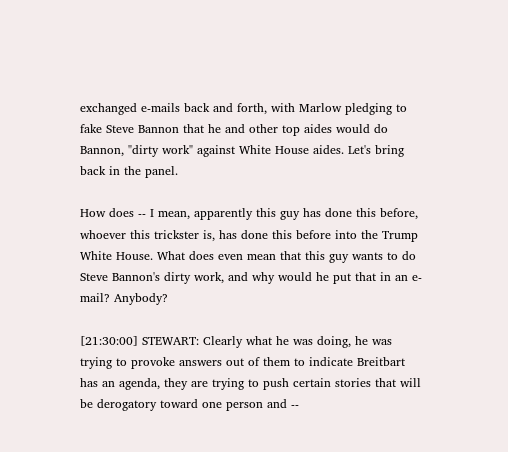exchanged e-mails back and forth, with Marlow pledging to fake Steve Bannon that he and other top aides would do Bannon, "dirty work" against White House aides. Let's bring back in the panel.

How does -- I mean, apparently this guy has done this before, whoever this trickster is, has done this before into the Trump White House. What does even mean that this guy wants to do Steve Bannon's dirty work, and why would he put that in an e-mail? Anybody?

[21:30:00] STEWART: Clearly what he was doing, he was trying to provoke answers out of them to indicate Breitbart has an agenda, they are trying to push certain stories that will be derogatory toward one person and --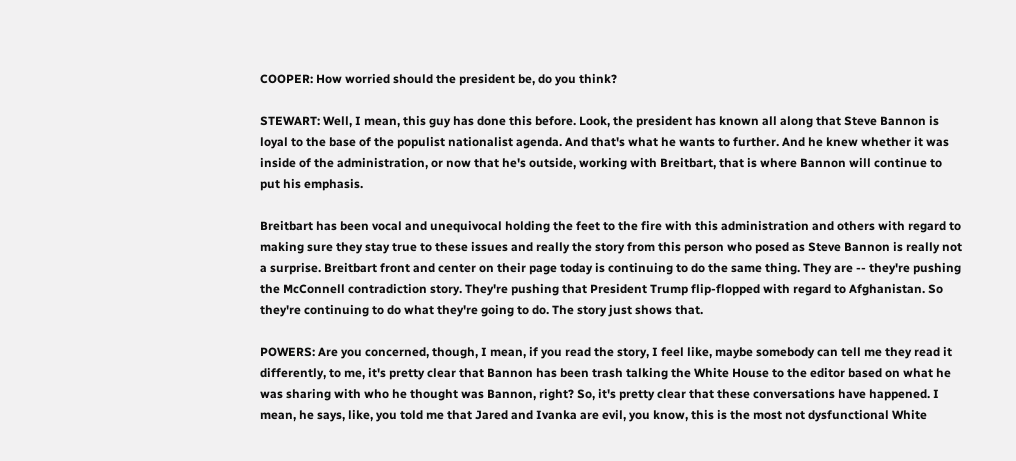COOPER: How worried should the president be, do you think?

STEWART: Well, I mean, this guy has done this before. Look, the president has known all along that Steve Bannon is loyal to the base of the populist nationalist agenda. And that's what he wants to further. And he knew whether it was inside of the administration, or now that he's outside, working with Breitbart, that is where Bannon will continue to put his emphasis.

Breitbart has been vocal and unequivocal holding the feet to the fire with this administration and others with regard to making sure they stay true to these issues and really the story from this person who posed as Steve Bannon is really not a surprise. Breitbart front and center on their page today is continuing to do the same thing. They are -- they're pushing the McConnell contradiction story. They're pushing that President Trump flip-flopped with regard to Afghanistan. So they're continuing to do what they're going to do. The story just shows that.

POWERS: Are you concerned, though, I mean, if you read the story, I feel like, maybe somebody can tell me they read it differently, to me, it's pretty clear that Bannon has been trash talking the White House to the editor based on what he was sharing with who he thought was Bannon, right? So, it's pretty clear that these conversations have happened. I mean, he says, like, you told me that Jared and Ivanka are evil, you know, this is the most not dysfunctional White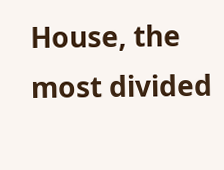House, the most divided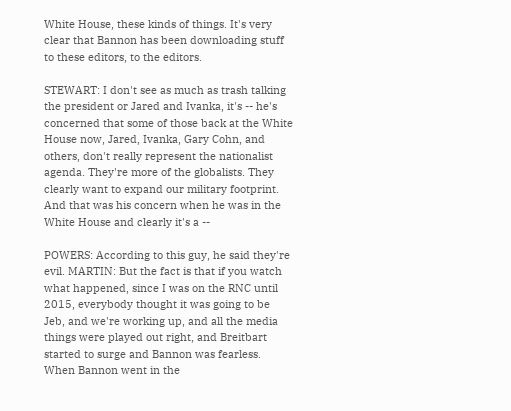White House, these kinds of things. It's very clear that Bannon has been downloading stuff to these editors, to the editors.

STEWART: I don't see as much as trash talking the president or Jared and Ivanka, it's -- he's concerned that some of those back at the White House now, Jared, Ivanka, Gary Cohn, and others, don't really represent the nationalist agenda. They're more of the globalists. They clearly want to expand our military footprint. And that was his concern when he was in the White House and clearly it's a --

POWERS: According to this guy, he said they're evil. MARTIN: But the fact is that if you watch what happened, since I was on the RNC until 2015, everybody thought it was going to be Jeb, and we're working up, and all the media things were played out right, and Breitbart started to surge and Bannon was fearless. When Bannon went in the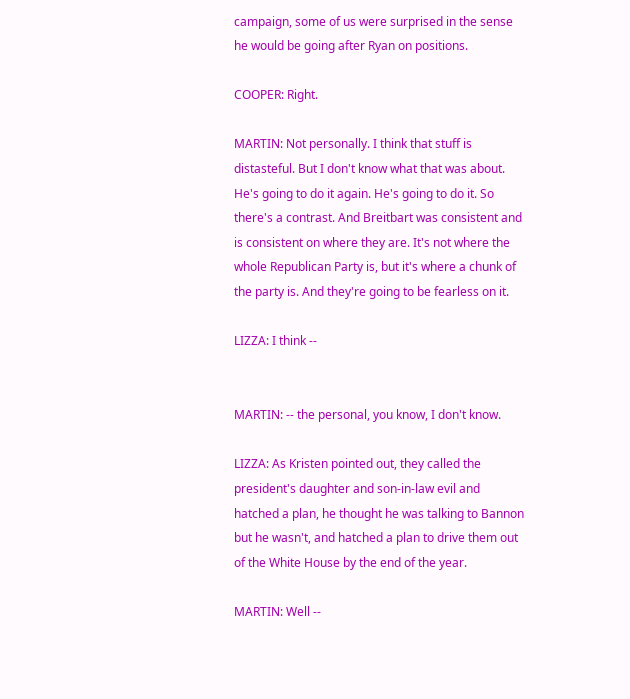campaign, some of us were surprised in the sense he would be going after Ryan on positions.

COOPER: Right.

MARTIN: Not personally. I think that stuff is distasteful. But I don't know what that was about. He's going to do it again. He's going to do it. So there's a contrast. And Breitbart was consistent and is consistent on where they are. It's not where the whole Republican Party is, but it's where a chunk of the party is. And they're going to be fearless on it.

LIZZA: I think --


MARTIN: -- the personal, you know, I don't know.

LIZZA: As Kristen pointed out, they called the president's daughter and son-in-law evil and hatched a plan, he thought he was talking to Bannon but he wasn't, and hatched a plan to drive them out of the White House by the end of the year.

MARTIN: Well --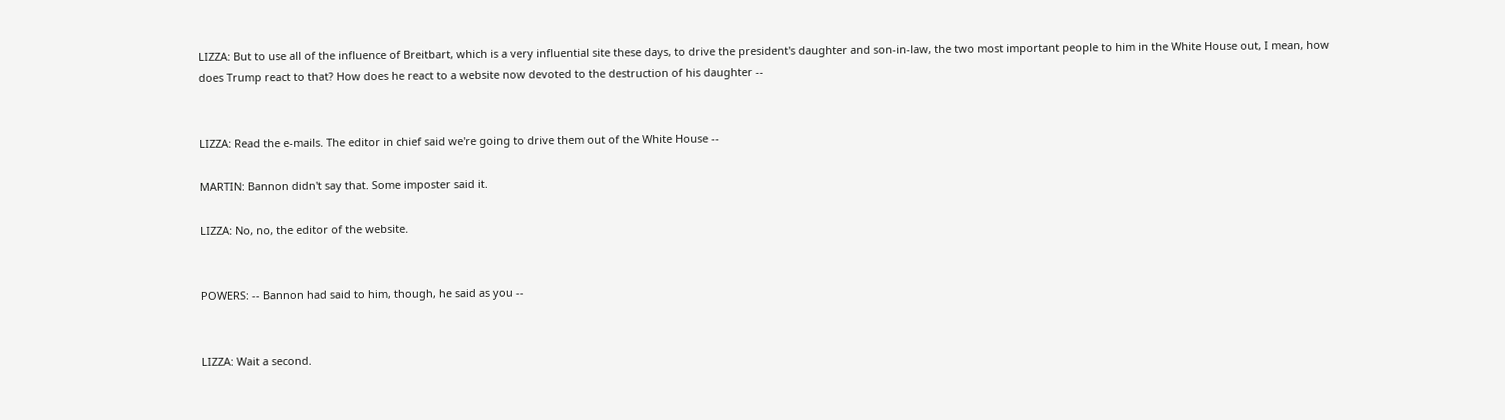LIZZA: But to use all of the influence of Breitbart, which is a very influential site these days, to drive the president's daughter and son-in-law, the two most important people to him in the White House out, I mean, how does Trump react to that? How does he react to a website now devoted to the destruction of his daughter --


LIZZA: Read the e-mails. The editor in chief said we're going to drive them out of the White House --

MARTIN: Bannon didn't say that. Some imposter said it.

LIZZA: No, no, the editor of the website.


POWERS: -- Bannon had said to him, though, he said as you --


LIZZA: Wait a second.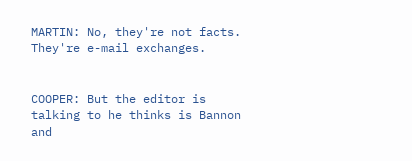MARTIN: No, they're not facts. They're e-mail exchanges.


COOPER: But the editor is talking to he thinks is Bannon and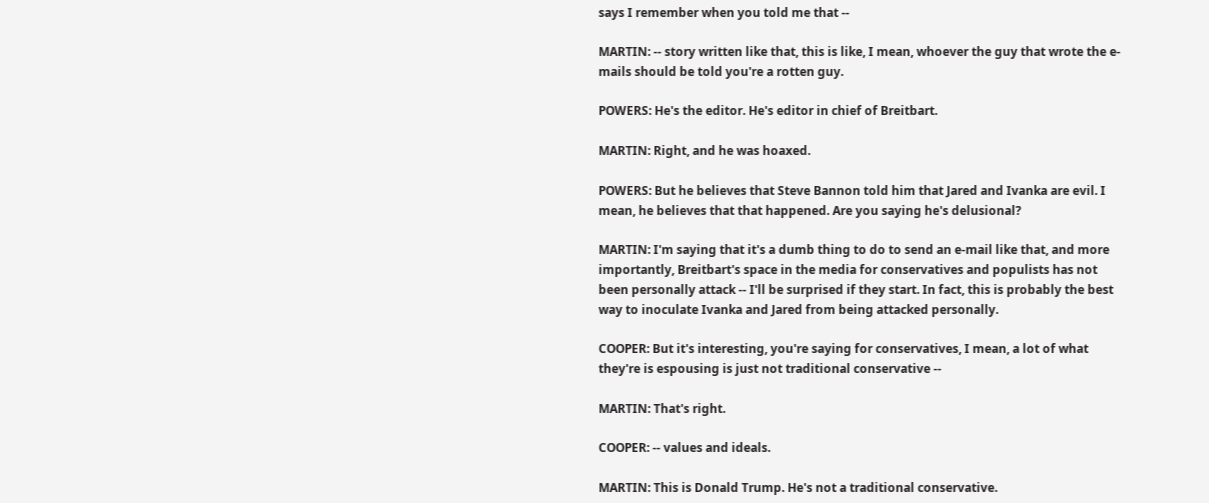says I remember when you told me that --

MARTIN: -- story written like that, this is like, I mean, whoever the guy that wrote the e-mails should be told you're a rotten guy.

POWERS: He's the editor. He's editor in chief of Breitbart.

MARTIN: Right, and he was hoaxed.

POWERS: But he believes that Steve Bannon told him that Jared and Ivanka are evil. I mean, he believes that that happened. Are you saying he's delusional?

MARTIN: I'm saying that it's a dumb thing to do to send an e-mail like that, and more importantly, Breitbart's space in the media for conservatives and populists has not been personally attack -- I'll be surprised if they start. In fact, this is probably the best way to inoculate Ivanka and Jared from being attacked personally.

COOPER: But it's interesting, you're saying for conservatives, I mean, a lot of what they're is espousing is just not traditional conservative --

MARTIN: That's right.

COOPER: -- values and ideals.

MARTIN: This is Donald Trump. He's not a traditional conservative.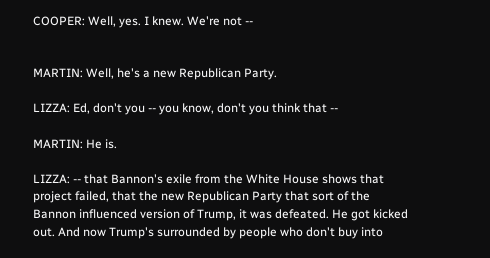COOPER: Well, yes. I knew. We're not --


MARTIN: Well, he's a new Republican Party.

LIZZA: Ed, don't you -- you know, don't you think that --

MARTIN: He is.

LIZZA: -- that Bannon's exile from the White House shows that project failed, that the new Republican Party that sort of the Bannon influenced version of Trump, it was defeated. He got kicked out. And now Trump's surrounded by people who don't buy into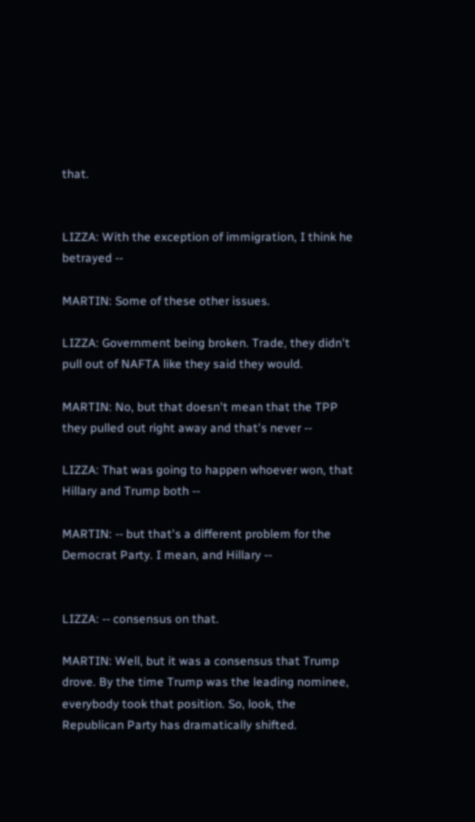that.


LIZZA: With the exception of immigration, I think he betrayed --

MARTIN: Some of these other issues.

LIZZA: Government being broken. Trade, they didn't pull out of NAFTA like they said they would.

MARTIN: No, but that doesn't mean that the TPP they pulled out right away and that's never --

LIZZA: That was going to happen whoever won, that Hillary and Trump both --

MARTIN: -- but that's a different problem for the Democrat Party. I mean, and Hillary --


LIZZA: -- consensus on that.

MARTIN: Well, but it was a consensus that Trump drove. By the time Trump was the leading nominee, everybody took that position. So, look, the Republican Party has dramatically shifted.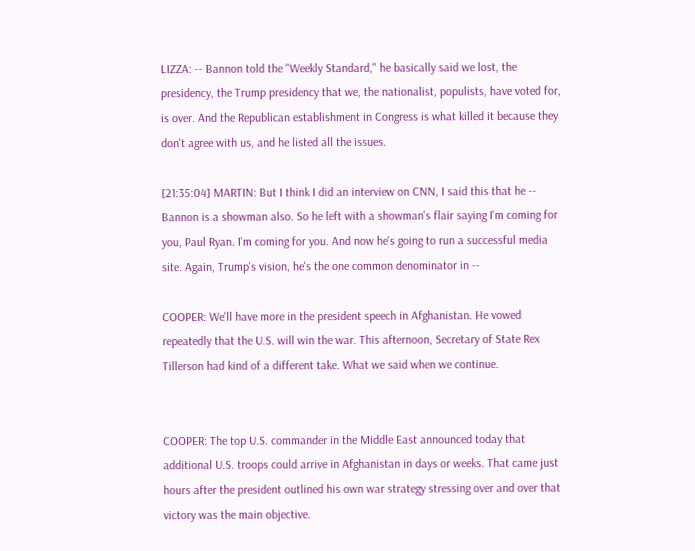LIZZA: -- Bannon told the "Weekly Standard," he basically said we lost, the presidency, the Trump presidency that we, the nationalist, populists, have voted for, is over. And the Republican establishment in Congress is what killed it because they don't agree with us, and he listed all the issues.

[21:35:04] MARTIN: But I think I did an interview on CNN, I said this that he -- Bannon is a showman also. So he left with a showman's flair saying I'm coming for you, Paul Ryan. I'm coming for you. And now he's going to run a successful media site. Again, Trump's vision, he's the one common denominator in --

COOPER: We'll have more in the president speech in Afghanistan. He vowed repeatedly that the U.S. will win the war. This afternoon, Secretary of State Rex Tillerson had kind of a different take. What we said when we continue.


COOPER: The top U.S. commander in the Middle East announced today that additional U.S. troops could arrive in Afghanistan in days or weeks. That came just hours after the president outlined his own war strategy stressing over and over that victory was the main objective.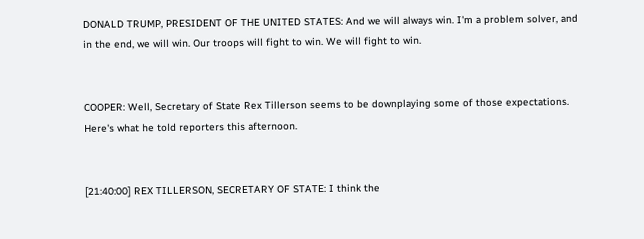DONALD TRUMP, PRESIDENT OF THE UNITED STATES: And we will always win. I'm a problem solver, and in the end, we will win. Our troops will fight to win. We will fight to win.


COOPER: Well, Secretary of State Rex Tillerson seems to be downplaying some of those expectations. Here's what he told reporters this afternoon.


[21:40:00] REX TILLERSON, SECRETARY OF STATE: I think the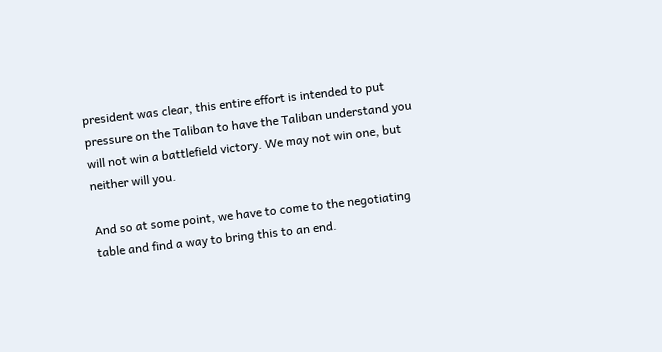president was clear, this entire effort is intended to put pressure on the Taliban to have the Taliban understand you will not win a battlefield victory. We may not win one, but neither will you.

And so at some point, we have to come to the negotiating table and find a way to bring this to an end.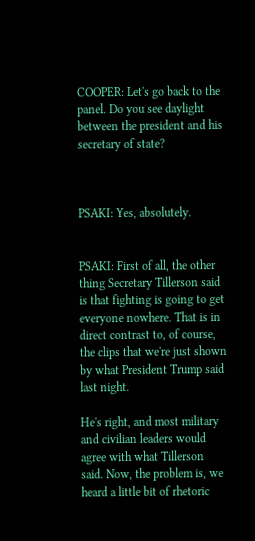COOPER: Let's go back to the panel. Do you see daylight between the president and his secretary of state?



PSAKI: Yes, absolutely.


PSAKI: First of all, the other thing Secretary Tillerson said is that fighting is going to get everyone nowhere. That is in direct contrast to, of course, the clips that we're just shown by what President Trump said last night.

He's right, and most military and civilian leaders would agree with what Tillerson said. Now, the problem is, we heard a little bit of rhetoric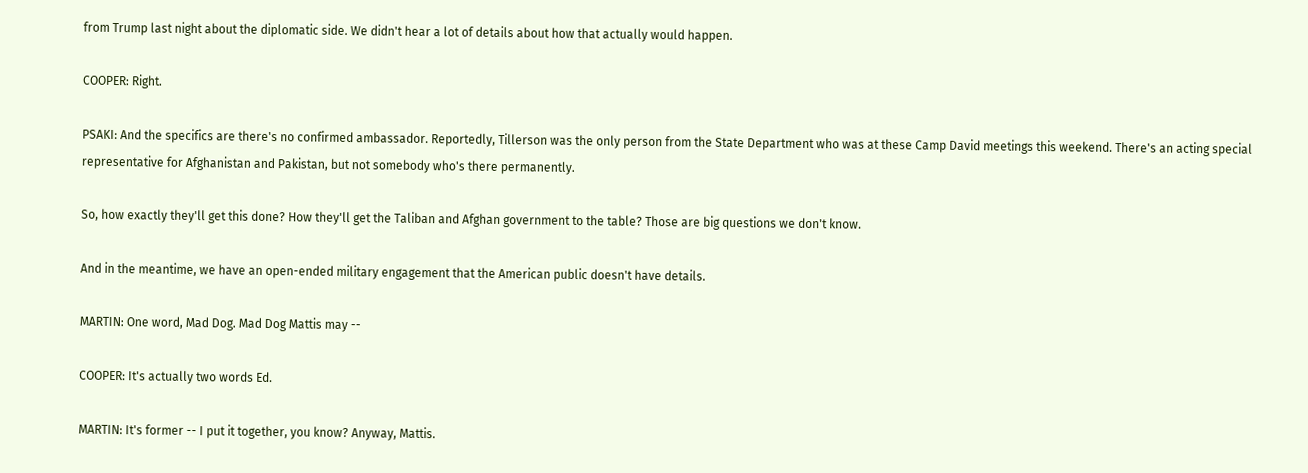from Trump last night about the diplomatic side. We didn't hear a lot of details about how that actually would happen.

COOPER: Right.

PSAKI: And the specifics are there's no confirmed ambassador. Reportedly, Tillerson was the only person from the State Department who was at these Camp David meetings this weekend. There's an acting special representative for Afghanistan and Pakistan, but not somebody who's there permanently.

So, how exactly they'll get this done? How they'll get the Taliban and Afghan government to the table? Those are big questions we don't know.

And in the meantime, we have an open-ended military engagement that the American public doesn't have details.

MARTIN: One word, Mad Dog. Mad Dog Mattis may --

COOPER: It's actually two words Ed.

MARTIN: It's former -- I put it together, you know? Anyway, Mattis.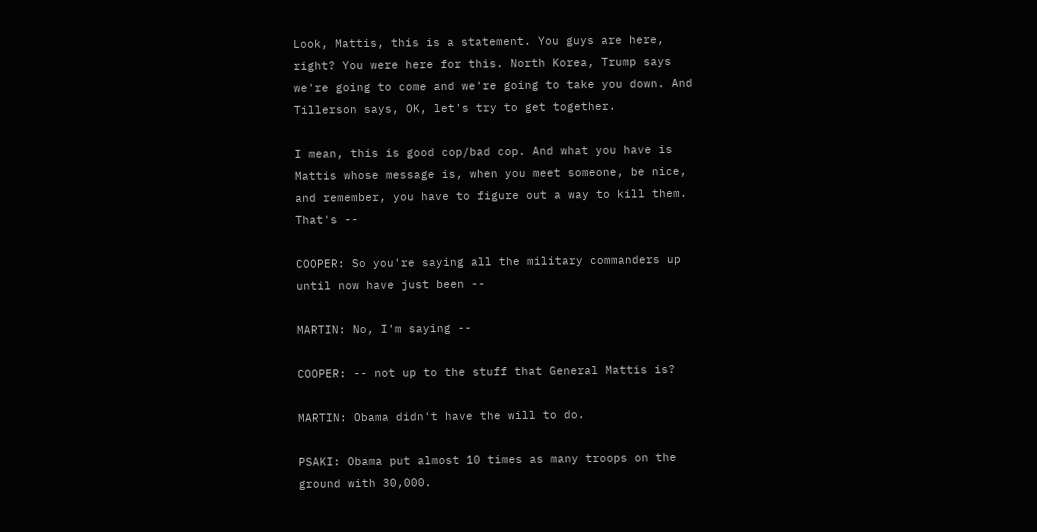Look, Mattis, this is a statement. You guys are here, right? You were here for this. North Korea, Trump says we're going to come and we're going to take you down. And Tillerson says, OK, let's try to get together.

I mean, this is good cop/bad cop. And what you have is Mattis whose message is, when you meet someone, be nice, and remember, you have to figure out a way to kill them. That's --

COOPER: So you're saying all the military commanders up until now have just been --

MARTIN: No, I'm saying --

COOPER: -- not up to the stuff that General Mattis is?

MARTIN: Obama didn't have the will to do.

PSAKI: Obama put almost 10 times as many troops on the ground with 30,000.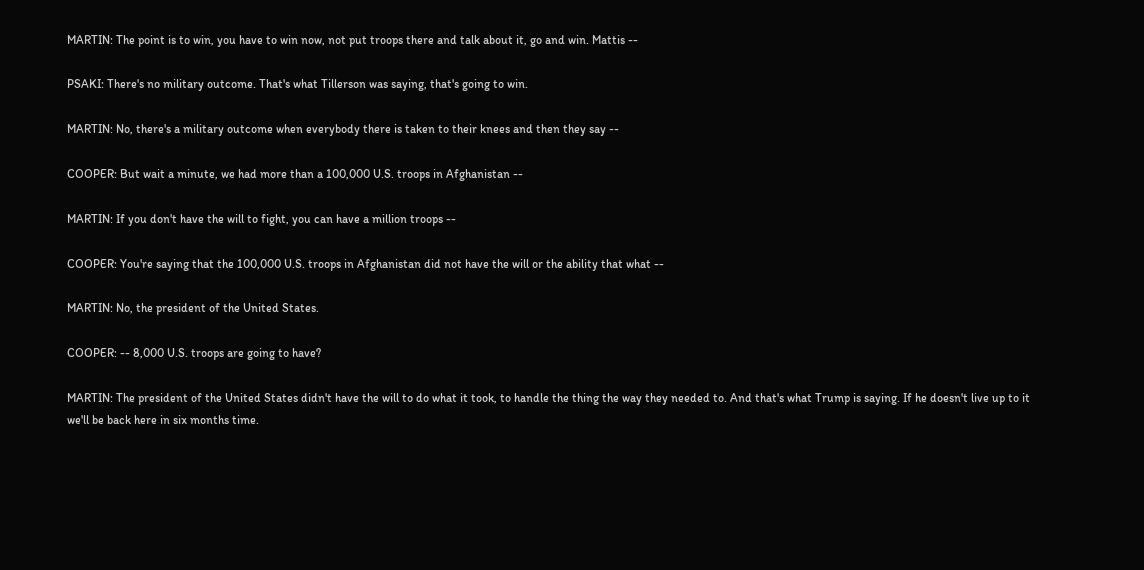MARTIN: The point is to win, you have to win now, not put troops there and talk about it, go and win. Mattis --

PSAKI: There's no military outcome. That's what Tillerson was saying, that's going to win.

MARTIN: No, there's a military outcome when everybody there is taken to their knees and then they say --

COOPER: But wait a minute, we had more than a 100,000 U.S. troops in Afghanistan --

MARTIN: If you don't have the will to fight, you can have a million troops --

COOPER: You're saying that the 100,000 U.S. troops in Afghanistan did not have the will or the ability that what --

MARTIN: No, the president of the United States.

COOPER: -- 8,000 U.S. troops are going to have?

MARTIN: The president of the United States didn't have the will to do what it took, to handle the thing the way they needed to. And that's what Trump is saying. If he doesn't live up to it we'll be back here in six months time.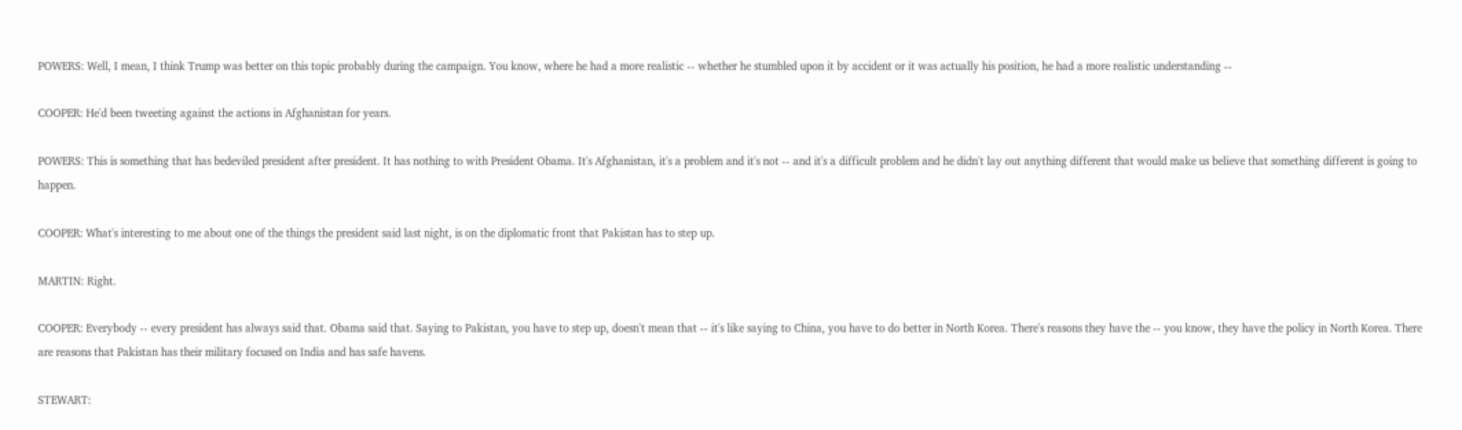POWERS: Well, I mean, I think Trump was better on this topic probably during the campaign. You know, where he had a more realistic -- whether he stumbled upon it by accident or it was actually his position, he had a more realistic understanding --

COOPER: He'd been tweeting against the actions in Afghanistan for years.

POWERS: This is something that has bedeviled president after president. It has nothing to with President Obama. It's Afghanistan, it's a problem and it's not -- and it's a difficult problem and he didn't lay out anything different that would make us believe that something different is going to happen.

COOPER: What's interesting to me about one of the things the president said last night, is on the diplomatic front that Pakistan has to step up.

MARTIN: Right.

COOPER: Everybody -- every president has always said that. Obama said that. Saying to Pakistan, you have to step up, doesn't mean that -- it's like saying to China, you have to do better in North Korea. There's reasons they have the -- you know, they have the policy in North Korea. There are reasons that Pakistan has their military focused on India and has safe havens.

STEWART: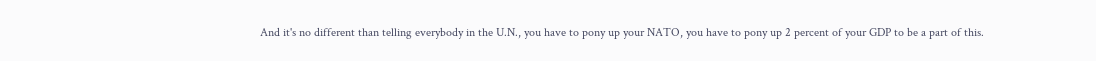And it's no different than telling everybody in the U.N., you have to pony up your NATO, you have to pony up 2 percent of your GDP to be a part of this.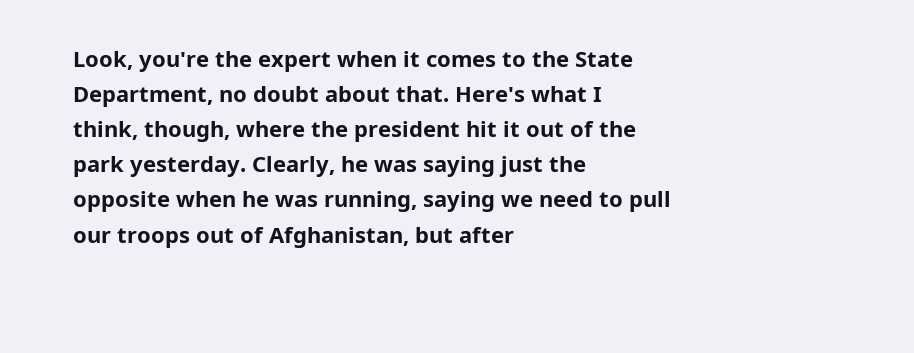Look, you're the expert when it comes to the State Department, no doubt about that. Here's what I think, though, where the president hit it out of the park yesterday. Clearly, he was saying just the opposite when he was running, saying we need to pull our troops out of Afghanistan, but after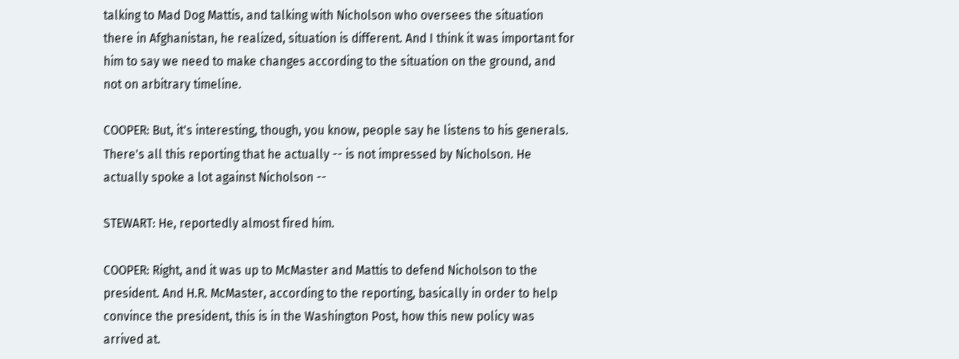talking to Mad Dog Mattis, and talking with Nicholson who oversees the situation there in Afghanistan, he realized, situation is different. And I think it was important for him to say we need to make changes according to the situation on the ground, and not on arbitrary timeline.

COOPER: But, it's interesting, though, you know, people say he listens to his generals. There's all this reporting that he actually -- is not impressed by Nicholson. He actually spoke a lot against Nicholson --

STEWART: He, reportedly almost fired him.

COOPER: Right, and it was up to McMaster and Mattis to defend Nicholson to the president. And H.R. McMaster, according to the reporting, basically in order to help convince the president, this is in the Washington Post, how this new policy was arrived at.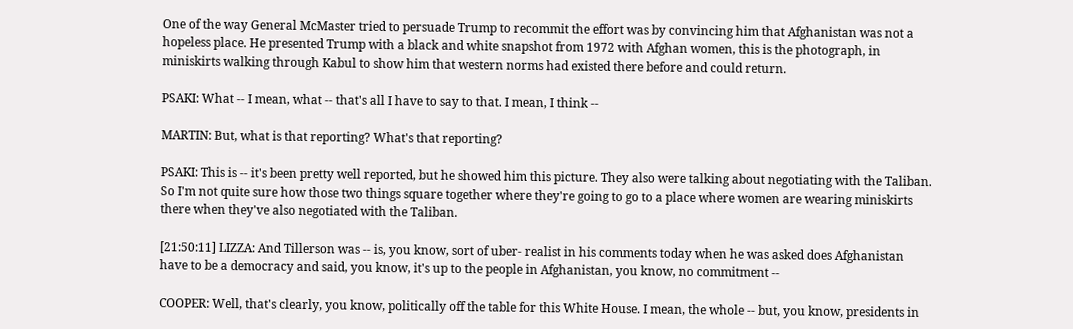One of the way General McMaster tried to persuade Trump to recommit the effort was by convincing him that Afghanistan was not a hopeless place. He presented Trump with a black and white snapshot from 1972 with Afghan women, this is the photograph, in miniskirts walking through Kabul to show him that western norms had existed there before and could return.

PSAKI: What -- I mean, what -- that's all I have to say to that. I mean, I think --

MARTIN: But, what is that reporting? What's that reporting?

PSAKI: This is -- it's been pretty well reported, but he showed him this picture. They also were talking about negotiating with the Taliban. So I'm not quite sure how those two things square together where they're going to go to a place where women are wearing miniskirts there when they've also negotiated with the Taliban.

[21:50:11] LIZZA: And Tillerson was -- is, you know, sort of uber- realist in his comments today when he was asked does Afghanistan have to be a democracy and said, you know, it's up to the people in Afghanistan, you know, no commitment --

COOPER: Well, that's clearly, you know, politically off the table for this White House. I mean, the whole -- but, you know, presidents in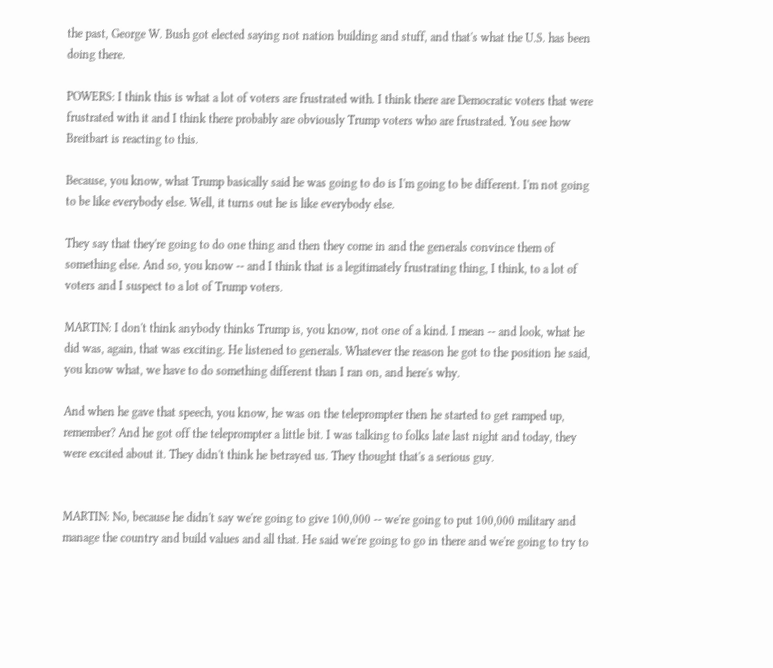the past, George W. Bush got elected saying not nation building and stuff, and that's what the U.S. has been doing there.

POWERS: I think this is what a lot of voters are frustrated with. I think there are Democratic voters that were frustrated with it and I think there probably are obviously Trump voters who are frustrated. You see how Breitbart is reacting to this.

Because, you know, what Trump basically said he was going to do is I'm going to be different. I'm not going to be like everybody else. Well, it turns out he is like everybody else.

They say that they're going to do one thing and then they come in and the generals convince them of something else. And so, you know -- and I think that is a legitimately frustrating thing, I think, to a lot of voters and I suspect to a lot of Trump voters.

MARTIN: I don't think anybody thinks Trump is, you know, not one of a kind. I mean -- and look, what he did was, again, that was exciting. He listened to generals. Whatever the reason he got to the position he said, you know what, we have to do something different than I ran on, and here's why.

And when he gave that speech, you know, he was on the teleprompter then he started to get ramped up, remember? And he got off the teleprompter a little bit. I was talking to folks late last night and today, they were excited about it. They didn't think he betrayed us. They thought that's a serious guy.


MARTIN: No, because he didn't say we're going to give 100,000 -- we're going to put 100,000 military and manage the country and build values and all that. He said we're going to go in there and we're going to try to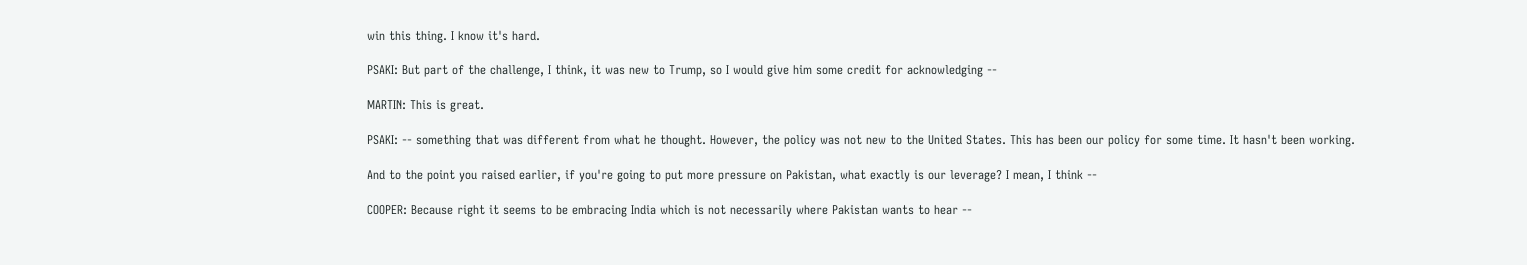win this thing. I know it's hard.

PSAKI: But part of the challenge, I think, it was new to Trump, so I would give him some credit for acknowledging --

MARTIN: This is great.

PSAKI: -- something that was different from what he thought. However, the policy was not new to the United States. This has been our policy for some time. It hasn't been working.

And to the point you raised earlier, if you're going to put more pressure on Pakistan, what exactly is our leverage? I mean, I think --

COOPER: Because right it seems to be embracing India which is not necessarily where Pakistan wants to hear --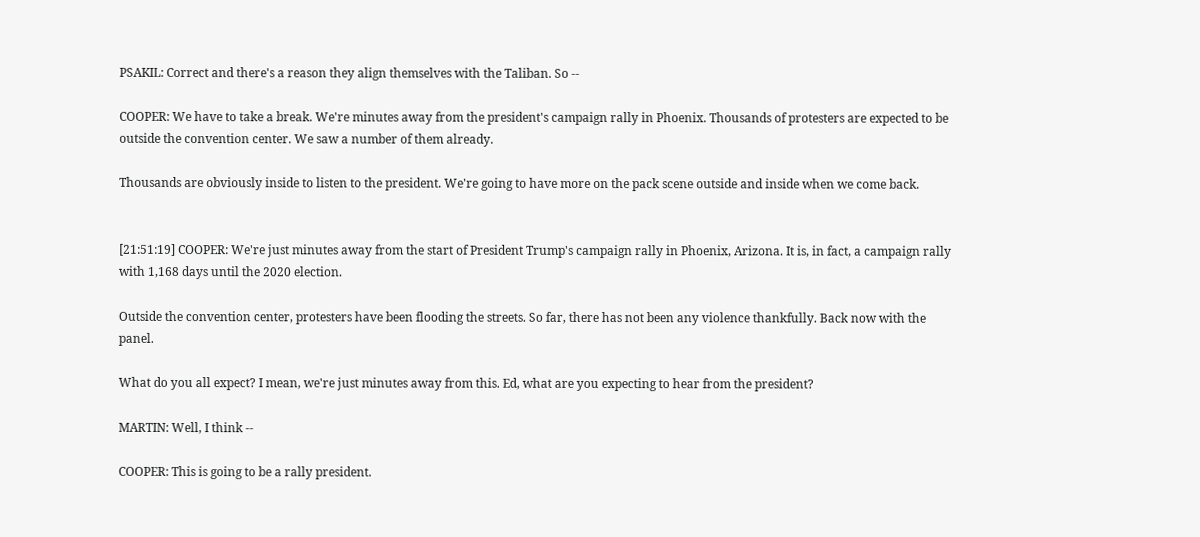PSAKIL: Correct and there's a reason they align themselves with the Taliban. So --

COOPER: We have to take a break. We're minutes away from the president's campaign rally in Phoenix. Thousands of protesters are expected to be outside the convention center. We saw a number of them already.

Thousands are obviously inside to listen to the president. We're going to have more on the pack scene outside and inside when we come back.


[21:51:19] COOPER: We're just minutes away from the start of President Trump's campaign rally in Phoenix, Arizona. It is, in fact, a campaign rally with 1,168 days until the 2020 election.

Outside the convention center, protesters have been flooding the streets. So far, there has not been any violence thankfully. Back now with the panel.

What do you all expect? I mean, we're just minutes away from this. Ed, what are you expecting to hear from the president?

MARTIN: Well, I think --

COOPER: This is going to be a rally president.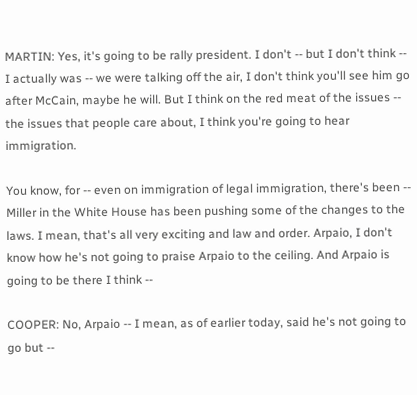MARTIN: Yes, it's going to be rally president. I don't -- but I don't think -- I actually was -- we were talking off the air, I don't think you'll see him go after McCain, maybe he will. But I think on the red meat of the issues -- the issues that people care about, I think you're going to hear immigration.

You know, for -- even on immigration of legal immigration, there's been -- Miller in the White House has been pushing some of the changes to the laws. I mean, that's all very exciting and law and order. Arpaio, I don't know how he's not going to praise Arpaio to the ceiling. And Arpaio is going to be there I think --

COOPER: No, Arpaio -- I mean, as of earlier today, said he's not going to go but --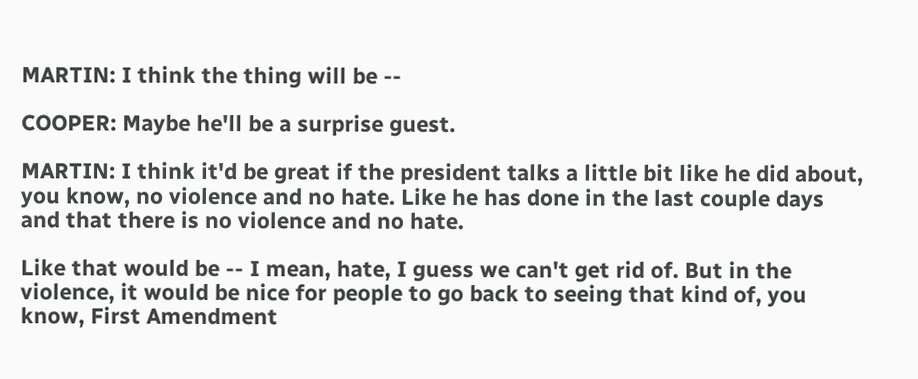MARTIN: I think the thing will be --

COOPER: Maybe he'll be a surprise guest.

MARTIN: I think it'd be great if the president talks a little bit like he did about, you know, no violence and no hate. Like he has done in the last couple days and that there is no violence and no hate.

Like that would be -- I mean, hate, I guess we can't get rid of. But in the violence, it would be nice for people to go back to seeing that kind of, you know, First Amendment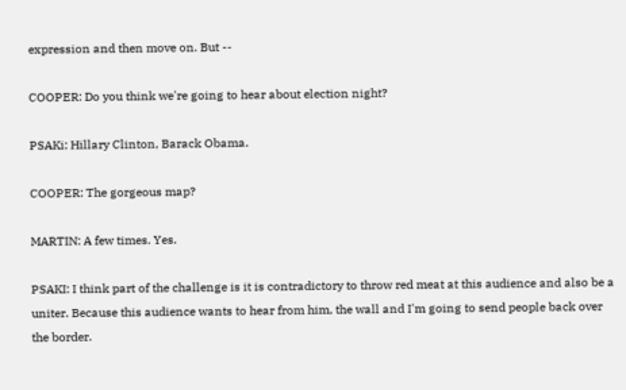expression and then move on. But --

COOPER: Do you think we're going to hear about election night?

PSAKi: Hillary Clinton, Barack Obama.

COOPER: The gorgeous map?

MARTIN: A few times. Yes.

PSAKI: I think part of the challenge is it is contradictory to throw red meat at this audience and also be a uniter. Because this audience wants to hear from him, the wall and I'm going to send people back over the border.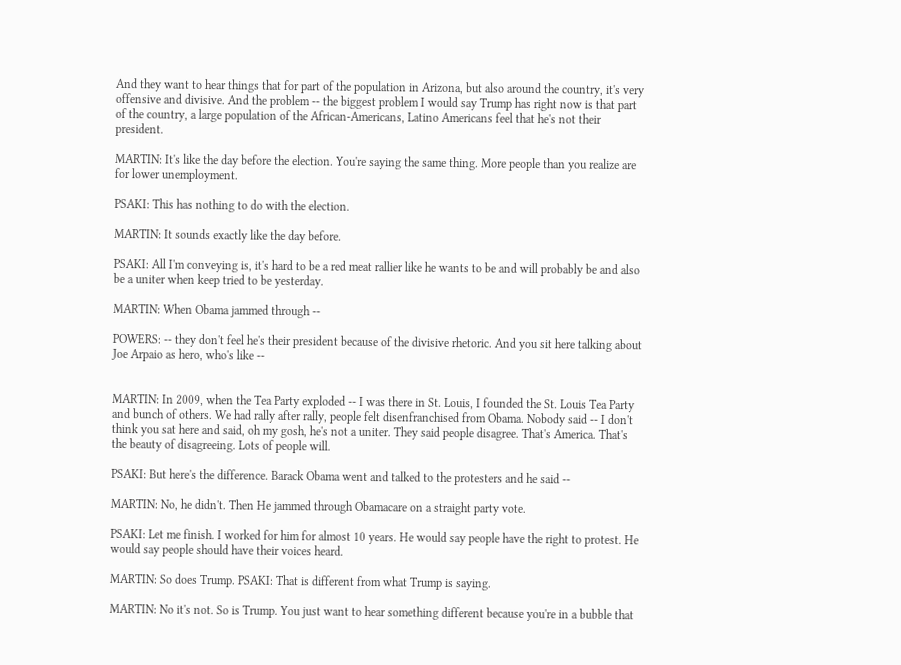And they want to hear things that for part of the population in Arizona, but also around the country, it's very offensive and divisive. And the problem -- the biggest problem I would say Trump has right now is that part of the country, a large population of the African-Americans, Latino Americans feel that he's not their president.

MARTIN: It's like the day before the election. You're saying the same thing. More people than you realize are for lower unemployment.

PSAKI: This has nothing to do with the election.

MARTIN: It sounds exactly like the day before.

PSAKI: All I'm conveying is, it's hard to be a red meat rallier like he wants to be and will probably be and also be a uniter when keep tried to be yesterday.

MARTIN: When Obama jammed through --

POWERS: -- they don't feel he's their president because of the divisive rhetoric. And you sit here talking about Joe Arpaio as hero, who's like --


MARTIN: In 2009, when the Tea Party exploded -- I was there in St. Louis, I founded the St. Louis Tea Party and bunch of others. We had rally after rally, people felt disenfranchised from Obama. Nobody said -- I don't think you sat here and said, oh my gosh, he's not a uniter. They said people disagree. That's America. That's the beauty of disagreeing. Lots of people will.

PSAKI: But here's the difference. Barack Obama went and talked to the protesters and he said --

MARTIN: No, he didn't. Then He jammed through Obamacare on a straight party vote.

PSAKI: Let me finish. I worked for him for almost 10 years. He would say people have the right to protest. He would say people should have their voices heard.

MARTIN: So does Trump. PSAKI: That is different from what Trump is saying.

MARTIN: No it's not. So is Trump. You just want to hear something different because you're in a bubble that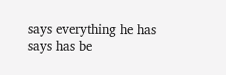says everything he has says has be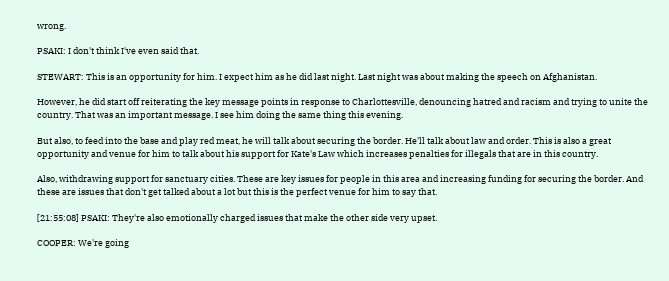wrong.

PSAKI: I don't think I've even said that.

STEWART: This is an opportunity for him. I expect him as he did last night. Last night was about making the speech on Afghanistan.

However, he did start off reiterating the key message points in response to Charlottesville, denouncing hatred and racism and trying to unite the country. That was an important message. I see him doing the same thing this evening.

But also, to feed into the base and play red meat, he will talk about securing the border. He'll talk about law and order. This is also a great opportunity and venue for him to talk about his support for Kate's Law which increases penalties for illegals that are in this country.

Also, withdrawing support for sanctuary cities. These are key issues for people in this area and increasing funding for securing the border. And these are issues that don't get talked about a lot but this is the perfect venue for him to say that.

[21:55:08] PSAKI: They're also emotionally charged issues that make the other side very upset.

COOPER: We're going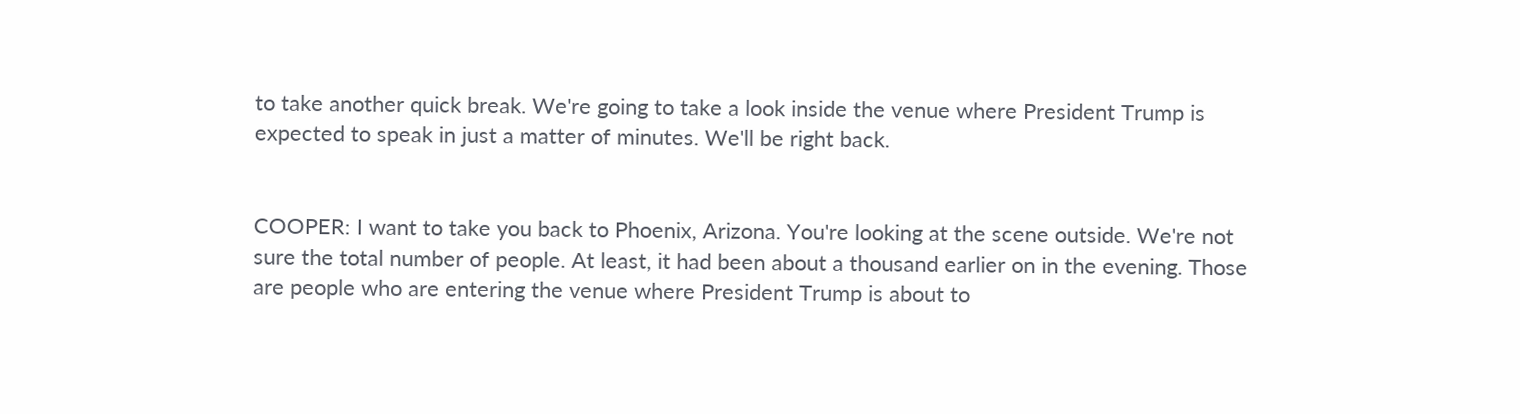to take another quick break. We're going to take a look inside the venue where President Trump is expected to speak in just a matter of minutes. We'll be right back.


COOPER: I want to take you back to Phoenix, Arizona. You're looking at the scene outside. We're not sure the total number of people. At least, it had been about a thousand earlier on in the evening. Those are people who are entering the venue where President Trump is about to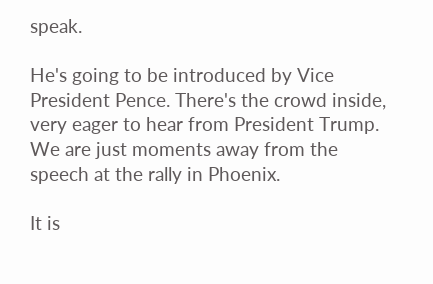speak.

He's going to be introduced by Vice President Pence. There's the crowd inside, very eager to hear from President Trump. We are just moments away from the speech at the rally in Phoenix.

It is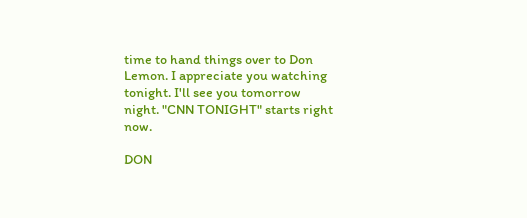time to hand things over to Don Lemon. I appreciate you watching tonight. I'll see you tomorrow night. "CNN TONIGHT" starts right now.

DON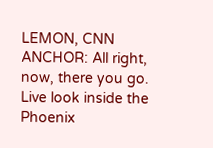LEMON, CNN ANCHOR: All right, now, there you go. Live look inside the Phoenix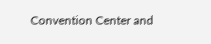Convention Center and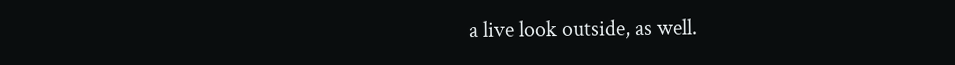a live look outside, as well.